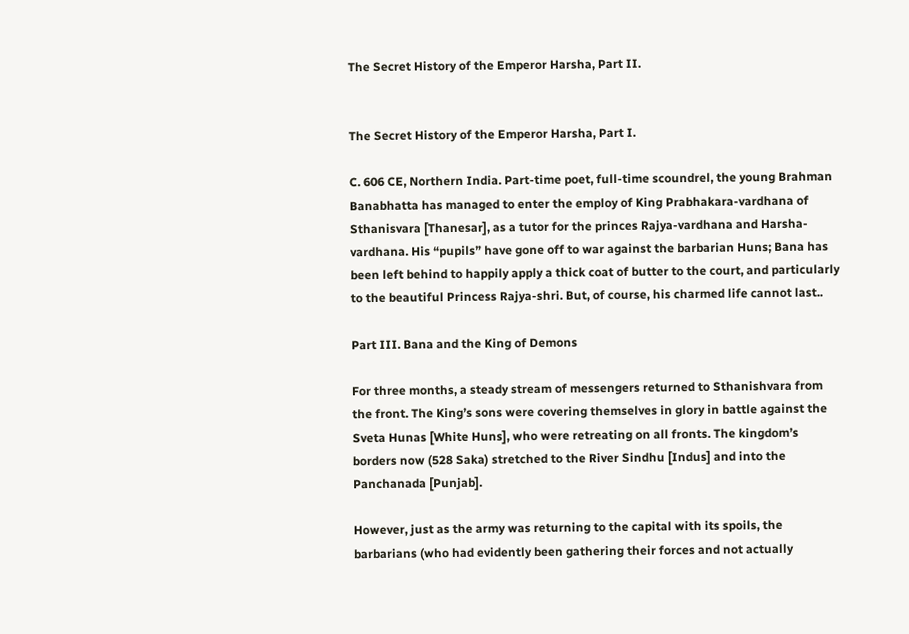The Secret History of the Emperor Harsha, Part II.


The Secret History of the Emperor Harsha, Part I.

C. 606 CE, Northern India. Part-time poet, full-time scoundrel, the young Brahman Banabhatta has managed to enter the employ of King Prabhakara-vardhana of Sthanisvara [Thanesar], as a tutor for the princes Rajya-vardhana and Harsha-vardhana. His “pupils” have gone off to war against the barbarian Huns; Bana has been left behind to happily apply a thick coat of butter to the court, and particularly to the beautiful Princess Rajya-shri. But, of course, his charmed life cannot last..

Part III. Bana and the King of Demons

For three months, a steady stream of messengers returned to Sthanishvara from the front. The King’s sons were covering themselves in glory in battle against the Sveta Hunas [White Huns], who were retreating on all fronts. The kingdom’s borders now (528 Saka) stretched to the River Sindhu [Indus] and into the Panchanada [Punjab].

However, just as the army was returning to the capital with its spoils, the barbarians (who had evidently been gathering their forces and not actually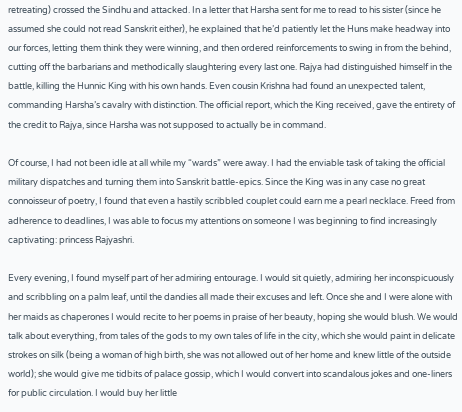retreating) crossed the Sindhu and attacked. In a letter that Harsha sent for me to read to his sister (since he assumed she could not read Sanskrit either), he explained that he’d patiently let the Huns make headway into our forces, letting them think they were winning, and then ordered reinforcements to swing in from the behind, cutting off the barbarians and methodically slaughtering every last one. Rajya had distinguished himself in the battle, killing the Hunnic King with his own hands. Even cousin Krishna had found an unexpected talent, commanding Harsha’s cavalry with distinction. The official report, which the King received, gave the entirety of the credit to Rajya, since Harsha was not supposed to actually be in command.

Of course, I had not been idle at all while my “wards” were away. I had the enviable task of taking the official military dispatches and turning them into Sanskrit battle-epics. Since the King was in any case no great connoisseur of poetry, I found that even a hastily scribbled couplet could earn me a pearl necklace. Freed from adherence to deadlines, I was able to focus my attentions on someone I was beginning to find increasingly captivating: princess Rajyashri.

Every evening, I found myself part of her admiring entourage. I would sit quietly, admiring her inconspicuously and scribbling on a palm leaf, until the dandies all made their excuses and left. Once she and I were alone with her maids as chaperones I would recite to her poems in praise of her beauty, hoping she would blush. We would talk about everything, from tales of the gods to my own tales of life in the city, which she would paint in delicate strokes on silk (being a woman of high birth, she was not allowed out of her home and knew little of the outside world); she would give me tidbits of palace gossip, which I would convert into scandalous jokes and one-liners for public circulation. I would buy her little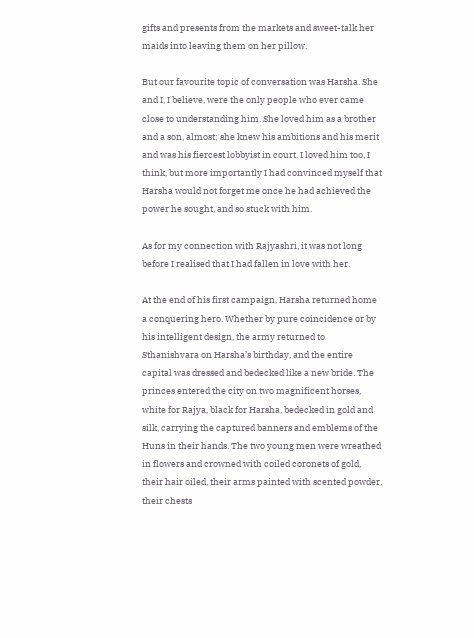gifts and presents from the markets and sweet-talk her maids into leaving them on her pillow.

But our favourite topic of conversation was Harsha. She and I, I believe, were the only people who ever came close to understanding him. She loved him as a brother and a son, almost; she knew his ambitions and his merit and was his fiercest lobbyist in court. I loved him too, I think, but more importantly I had convinced myself that Harsha would not forget me once he had achieved the power he sought, and so stuck with him.

As for my connection with Rajyashri, it was not long before I realised that I had fallen in love with her.

At the end of his first campaign, Harsha returned home a conquering hero. Whether by pure coincidence or by his intelligent design, the army returned to Sthanishvara on Harsha’s birthday, and the entire capital was dressed and bedecked like a new bride. The princes entered the city on two magnificent horses, white for Rajya, black for Harsha, bedecked in gold and silk, carrying the captured banners and emblems of the Huns in their hands. The two young men were wreathed in flowers and crowned with coiled coronets of gold, their hair oiled, their arms painted with scented powder, their chests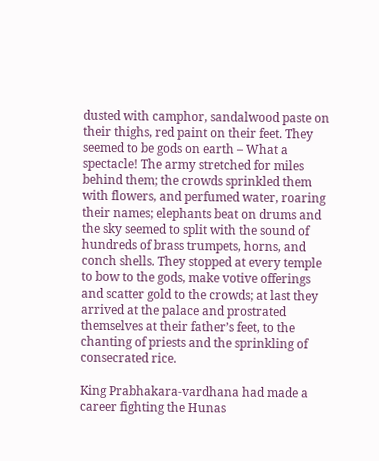dusted with camphor, sandalwood paste on their thighs, red paint on their feet. They seemed to be gods on earth – What a spectacle! The army stretched for miles behind them; the crowds sprinkled them with flowers, and perfumed water, roaring their names; elephants beat on drums and the sky seemed to split with the sound of hundreds of brass trumpets, horns, and conch shells. They stopped at every temple to bow to the gods, make votive offerings and scatter gold to the crowds; at last they arrived at the palace and prostrated themselves at their father’s feet, to the chanting of priests and the sprinkling of consecrated rice.

King Prabhakara-vardhana had made a career fighting the Hunas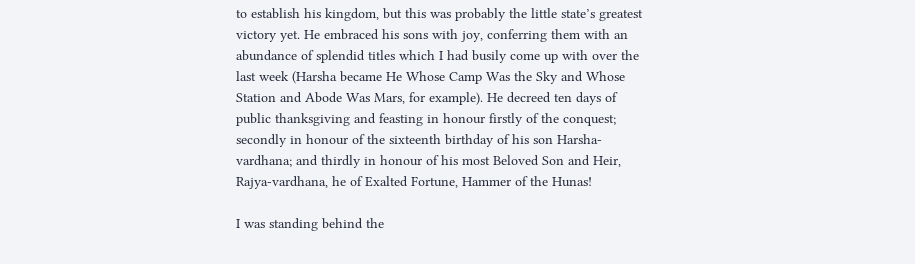to establish his kingdom, but this was probably the little state’s greatest victory yet. He embraced his sons with joy, conferring them with an abundance of splendid titles which I had busily come up with over the last week (Harsha became He Whose Camp Was the Sky and Whose Station and Abode Was Mars, for example). He decreed ten days of public thanksgiving and feasting in honour firstly of the conquest; secondly in honour of the sixteenth birthday of his son Harsha-vardhana; and thirdly in honour of his most Beloved Son and Heir, Rajya-vardhana, he of Exalted Fortune, Hammer of the Hunas!

I was standing behind the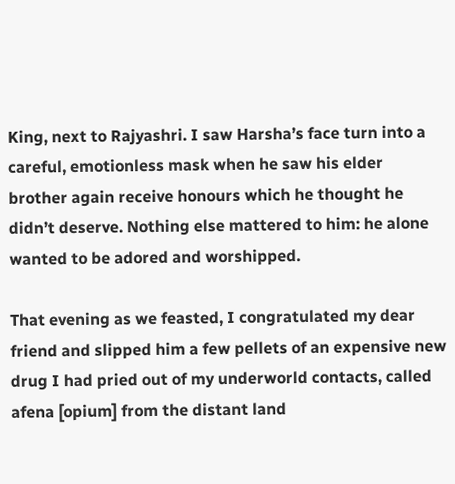King, next to Rajyashri. I saw Harsha’s face turn into a careful, emotionless mask when he saw his elder brother again receive honours which he thought he didn’t deserve. Nothing else mattered to him: he alone wanted to be adored and worshipped.

That evening as we feasted, I congratulated my dear friend and slipped him a few pellets of an expensive new drug I had pried out of my underworld contacts, called afena [opium] from the distant land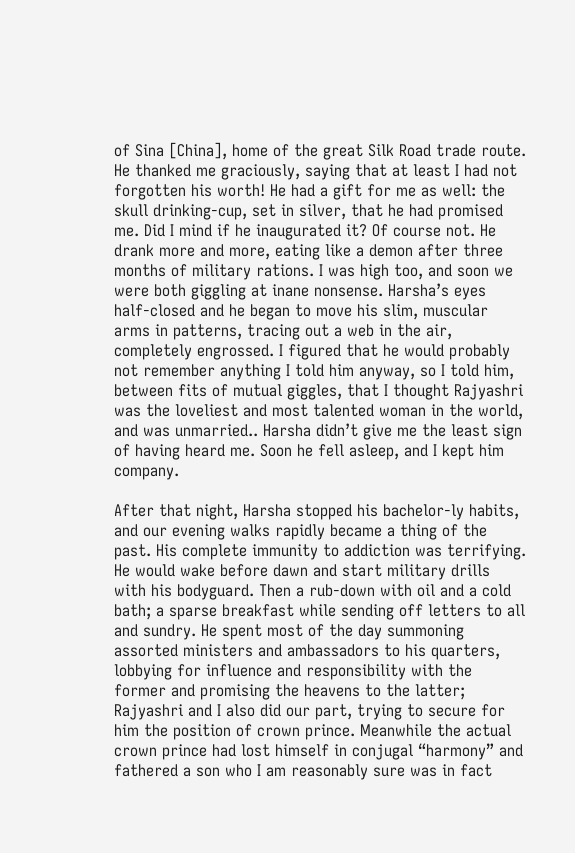of Sina [China], home of the great Silk Road trade route. He thanked me graciously, saying that at least I had not forgotten his worth! He had a gift for me as well: the skull drinking-cup, set in silver, that he had promised me. Did I mind if he inaugurated it? Of course not. He drank more and more, eating like a demon after three months of military rations. I was high too, and soon we were both giggling at inane nonsense. Harsha’s eyes half-closed and he began to move his slim, muscular arms in patterns, tracing out a web in the air, completely engrossed. I figured that he would probably not remember anything I told him anyway, so I told him, between fits of mutual giggles, that I thought Rajyashri was the loveliest and most talented woman in the world, and was unmarried.. Harsha didn’t give me the least sign of having heard me. Soon he fell asleep, and I kept him company.

After that night, Harsha stopped his bachelor-ly habits, and our evening walks rapidly became a thing of the past. His complete immunity to addiction was terrifying. He would wake before dawn and start military drills with his bodyguard. Then a rub-down with oil and a cold bath; a sparse breakfast while sending off letters to all and sundry. He spent most of the day summoning assorted ministers and ambassadors to his quarters, lobbying for influence and responsibility with the former and promising the heavens to the latter; Rajyashri and I also did our part, trying to secure for him the position of crown prince. Meanwhile the actual crown prince had lost himself in conjugal “harmony” and fathered a son who I am reasonably sure was in fact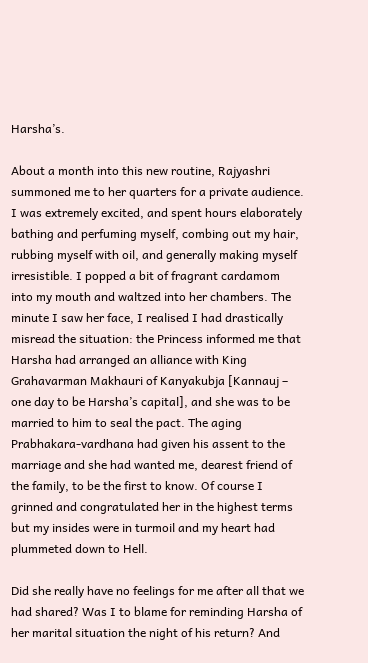Harsha’s.

About a month into this new routine, Rajyashri summoned me to her quarters for a private audience. I was extremely excited, and spent hours elaborately bathing and perfuming myself, combing out my hair, rubbing myself with oil, and generally making myself irresistible. I popped a bit of fragrant cardamom into my mouth and waltzed into her chambers. The minute I saw her face, I realised I had drastically misread the situation: the Princess informed me that Harsha had arranged an alliance with King Grahavarman Makhauri of Kanyakubja [Kannauj – one day to be Harsha’s capital], and she was to be married to him to seal the pact. The aging Prabhakara-vardhana had given his assent to the marriage and she had wanted me, dearest friend of the family, to be the first to know. Of course I grinned and congratulated her in the highest terms but my insides were in turmoil and my heart had plummeted down to Hell.

Did she really have no feelings for me after all that we had shared? Was I to blame for reminding Harsha of her marital situation the night of his return? And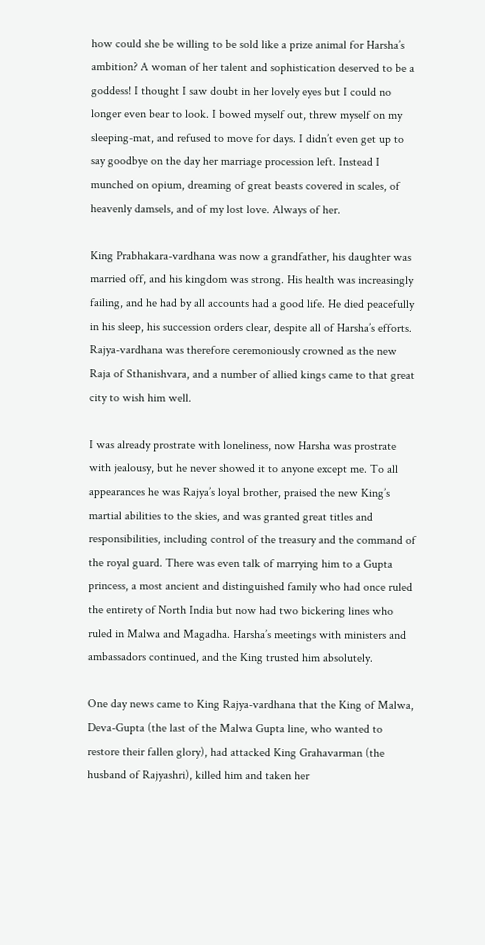how could she be willing to be sold like a prize animal for Harsha’s ambition? A woman of her talent and sophistication deserved to be a goddess! I thought I saw doubt in her lovely eyes but I could no longer even bear to look. I bowed myself out, threw myself on my sleeping-mat, and refused to move for days. I didn’t even get up to say goodbye on the day her marriage procession left. Instead I munched on opium, dreaming of great beasts covered in scales, of heavenly damsels, and of my lost love. Always of her.

King Prabhakara-vardhana was now a grandfather, his daughter was married off, and his kingdom was strong. His health was increasingly failing, and he had by all accounts had a good life. He died peacefully in his sleep, his succession orders clear, despite all of Harsha’s efforts. Rajya-vardhana was therefore ceremoniously crowned as the new Raja of Sthanishvara, and a number of allied kings came to that great city to wish him well.

I was already prostrate with loneliness, now Harsha was prostrate with jealousy, but he never showed it to anyone except me. To all appearances he was Rajya’s loyal brother, praised the new King’s martial abilities to the skies, and was granted great titles and responsibilities, including control of the treasury and the command of the royal guard. There was even talk of marrying him to a Gupta princess, a most ancient and distinguished family who had once ruled the entirety of North India but now had two bickering lines who ruled in Malwa and Magadha. Harsha’s meetings with ministers and ambassadors continued, and the King trusted him absolutely.

One day news came to King Rajya-vardhana that the King of Malwa, Deva-Gupta (the last of the Malwa Gupta line, who wanted to restore their fallen glory), had attacked King Grahavarman (the husband of Rajyashri), killed him and taken her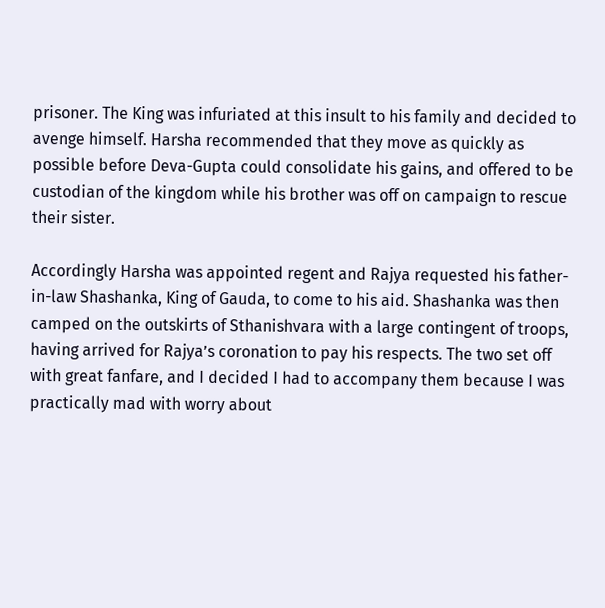prisoner. The King was infuriated at this insult to his family and decided to avenge himself. Harsha recommended that they move as quickly as possible before Deva-Gupta could consolidate his gains, and offered to be custodian of the kingdom while his brother was off on campaign to rescue their sister.

Accordingly Harsha was appointed regent and Rajya requested his father-in-law Shashanka, King of Gauda, to come to his aid. Shashanka was then camped on the outskirts of Sthanishvara with a large contingent of troops, having arrived for Rajya’s coronation to pay his respects. The two set off with great fanfare, and I decided I had to accompany them because I was practically mad with worry about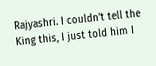Rajyashri. I couldn’t tell the King this, I just told him I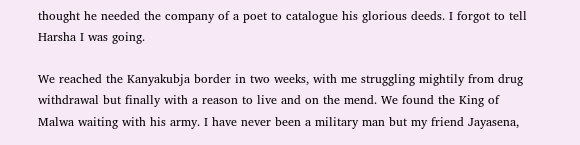thought he needed the company of a poet to catalogue his glorious deeds. I forgot to tell Harsha I was going.

We reached the Kanyakubja border in two weeks, with me struggling mightily from drug withdrawal but finally with a reason to live and on the mend. We found the King of Malwa waiting with his army. I have never been a military man but my friend Jayasena,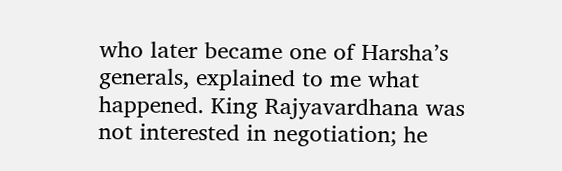who later became one of Harsha’s generals, explained to me what happened. King Rajyavardhana was not interested in negotiation; he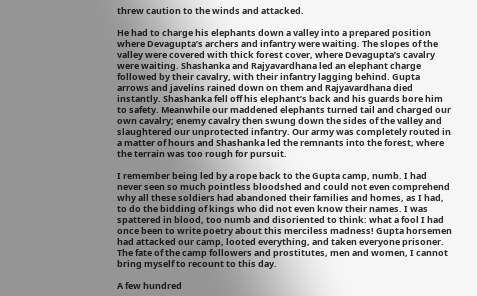threw caution to the winds and attacked.

He had to charge his elephants down a valley into a prepared position where Devagupta’s archers and infantry were waiting. The slopes of the valley were covered with thick forest cover, where Devagupta’s cavalry were waiting. Shashanka and Rajyavardhana led an elephant charge followed by their cavalry, with their infantry lagging behind. Gupta arrows and javelins rained down on them and Rajyavardhana died instantly. Shashanka fell off his elephant’s back and his guards bore him to safety. Meanwhile our maddened elephants turned tail and charged our own cavalry; enemy cavalry then swung down the sides of the valley and slaughtered our unprotected infantry. Our army was completely routed in a matter of hours and Shashanka led the remnants into the forest, where the terrain was too rough for pursuit.

I remember being led by a rope back to the Gupta camp, numb. I had never seen so much pointless bloodshed and could not even comprehend why all these soldiers had abandoned their families and homes, as I had, to do the bidding of kings who did not even know their names. I was spattered in blood, too numb and disoriented to think: what a fool I had once been to write poetry about this merciless madness! Gupta horsemen had attacked our camp, looted everything, and taken everyone prisoner. The fate of the camp followers and prostitutes, men and women, I cannot bring myself to recount to this day.

A few hundred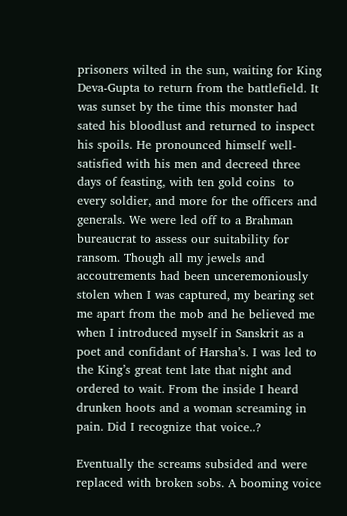prisoners wilted in the sun, waiting for King Deva-Gupta to return from the battlefield. It was sunset by the time this monster had sated his bloodlust and returned to inspect his spoils. He pronounced himself well-satisfied with his men and decreed three days of feasting, with ten gold coins  to every soldier, and more for the officers and generals. We were led off to a Brahman bureaucrat to assess our suitability for ransom. Though all my jewels and accoutrements had been unceremoniously stolen when I was captured, my bearing set me apart from the mob and he believed me when I introduced myself in Sanskrit as a poet and confidant of Harsha’s. I was led to the King’s great tent late that night and ordered to wait. From the inside I heard drunken hoots and a woman screaming in pain. Did I recognize that voice..?

Eventually the screams subsided and were replaced with broken sobs. A booming voice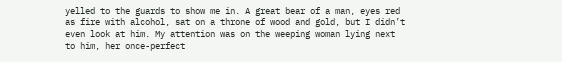yelled to the guards to show me in. A great bear of a man, eyes red as fire with alcohol, sat on a throne of wood and gold, but I didn’t even look at him. My attention was on the weeping woman lying next to him, her once-perfect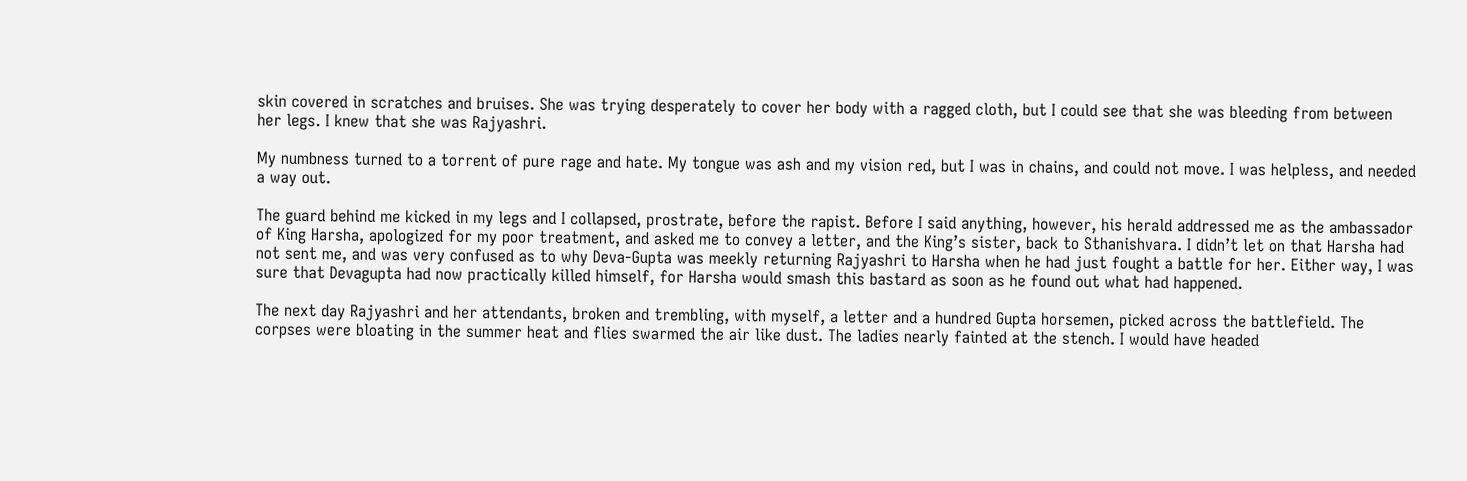skin covered in scratches and bruises. She was trying desperately to cover her body with a ragged cloth, but I could see that she was bleeding from between her legs. I knew that she was Rajyashri.

My numbness turned to a torrent of pure rage and hate. My tongue was ash and my vision red, but I was in chains, and could not move. I was helpless, and needed a way out.

The guard behind me kicked in my legs and I collapsed, prostrate, before the rapist. Before I said anything, however, his herald addressed me as the ambassador of King Harsha, apologized for my poor treatment, and asked me to convey a letter, and the King’s sister, back to Sthanishvara. I didn’t let on that Harsha had not sent me, and was very confused as to why Deva-Gupta was meekly returning Rajyashri to Harsha when he had just fought a battle for her. Either way, I was sure that Devagupta had now practically killed himself, for Harsha would smash this bastard as soon as he found out what had happened.

The next day Rajyashri and her attendants, broken and trembling, with myself, a letter and a hundred Gupta horsemen, picked across the battlefield. The corpses were bloating in the summer heat and flies swarmed the air like dust. The ladies nearly fainted at the stench. I would have headed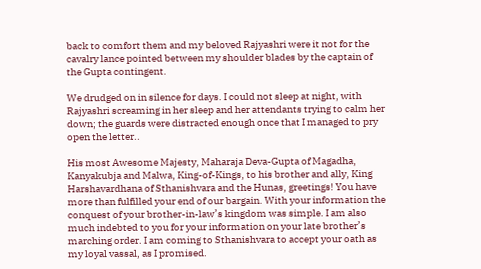back to comfort them and my beloved Rajyashri were it not for the cavalry lance pointed between my shoulder blades by the captain of the Gupta contingent.

We drudged on in silence for days. I could not sleep at night, with Rajyashri screaming in her sleep and her attendants trying to calm her down; the guards were distracted enough once that I managed to pry open the letter..

His most Awesome Majesty, Maharaja Deva-Gupta of Magadha, Kanyakubja and Malwa, King-of-Kings, to his brother and ally, King Harshavardhana of Sthanishvara and the Hunas, greetings! You have more than fulfilled your end of our bargain. With your information the conquest of your brother-in-law’s kingdom was simple. I am also much indebted to you for your information on your late brother’s marching order. I am coming to Sthanishvara to accept your oath as my loyal vassal, as I promised.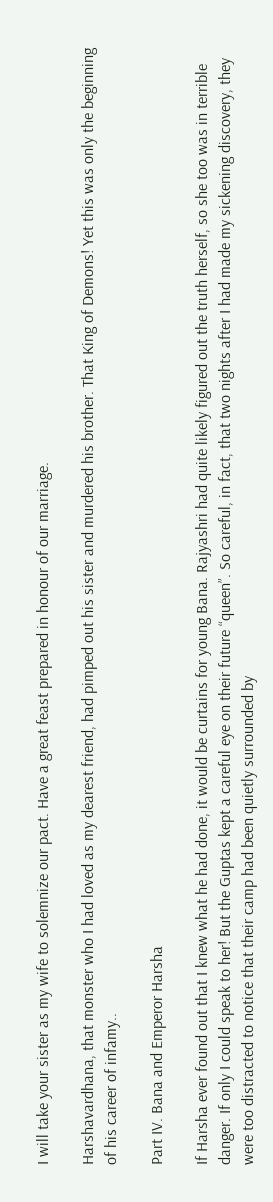I will take your sister as my wife to solemnize our pact. Have a great feast prepared in honour of our marriage.

Harshavardhana, that monster who I had loved as my dearest friend, had pimped out his sister and murdered his brother. That King of Demons! Yet this was only the beginning of his career of infamy..

Part IV. Bana and Emperor Harsha

If Harsha ever found out that I knew what he had done, it would be curtains for young Bana. Rajyashri had quite likely figured out the truth herself, so she too was in terrible danger. If only I could speak to her! But the Guptas kept a careful eye on their future “queen”. So careful, in fact, that two nights after I had made my sickening discovery, they were too distracted to notice that their camp had been quietly surrounded by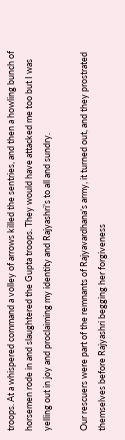troops. At a whispered command a volley of arrows killed the sentries, and then a howling bunch of horsemen rode in and slaughtered the Gupta troops. They would have attacked me too but I was yelling out in joy and proclaiming my identity and Rajyashri’s to all and sundry.

Our rescuers were part of the remnants of Rajyavardhana’s army, it turned out, and they prostrated themselves before Rajyashri begging her forgiveness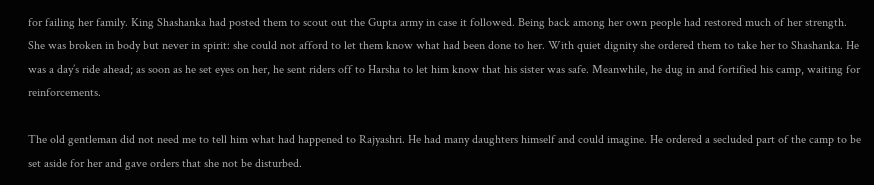for failing her family. King Shashanka had posted them to scout out the Gupta army in case it followed. Being back among her own people had restored much of her strength. She was broken in body but never in spirit: she could not afford to let them know what had been done to her. With quiet dignity she ordered them to take her to Shashanka. He was a day’s ride ahead; as soon as he set eyes on her, he sent riders off to Harsha to let him know that his sister was safe. Meanwhile, he dug in and fortified his camp, waiting for reinforcements.

The old gentleman did not need me to tell him what had happened to Rajyashri. He had many daughters himself and could imagine. He ordered a secluded part of the camp to be set aside for her and gave orders that she not be disturbed.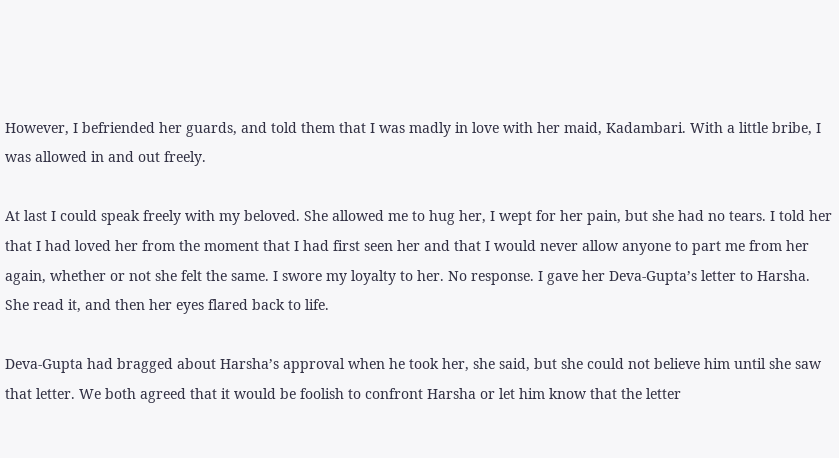However, I befriended her guards, and told them that I was madly in love with her maid, Kadambari. With a little bribe, I was allowed in and out freely.

At last I could speak freely with my beloved. She allowed me to hug her, I wept for her pain, but she had no tears. I told her that I had loved her from the moment that I had first seen her and that I would never allow anyone to part me from her again, whether or not she felt the same. I swore my loyalty to her. No response. I gave her Deva-Gupta’s letter to Harsha. She read it, and then her eyes flared back to life.

Deva-Gupta had bragged about Harsha’s approval when he took her, she said, but she could not believe him until she saw that letter. We both agreed that it would be foolish to confront Harsha or let him know that the letter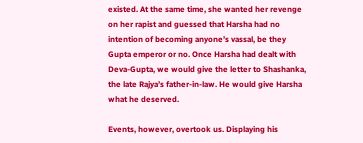existed. At the same time, she wanted her revenge on her rapist and guessed that Harsha had no intention of becoming anyone’s vassal, be they Gupta emperor or no. Once Harsha had dealt with Deva-Gupta, we would give the letter to Shashanka, the late Rajya’s father-in-law. He would give Harsha what he deserved.

Events, however, overtook us. Displaying his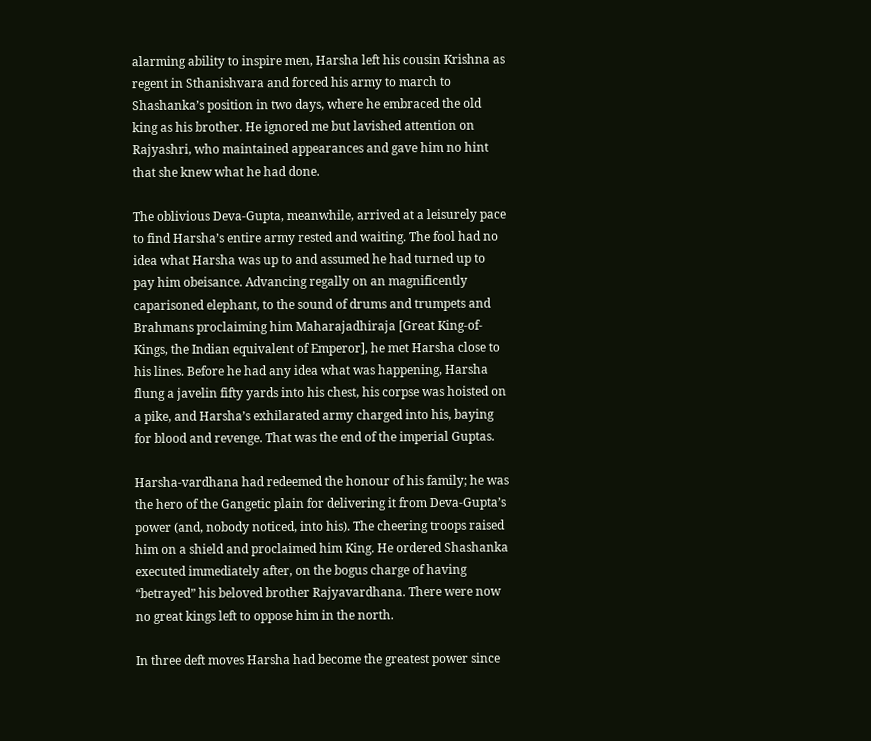alarming ability to inspire men, Harsha left his cousin Krishna as regent in Sthanishvara and forced his army to march to Shashanka’s position in two days, where he embraced the old king as his brother. He ignored me but lavished attention on Rajyashri, who maintained appearances and gave him no hint that she knew what he had done.

The oblivious Deva-Gupta, meanwhile, arrived at a leisurely pace to find Harsha’s entire army rested and waiting. The fool had no idea what Harsha was up to and assumed he had turned up to pay him obeisance. Advancing regally on an magnificently caparisoned elephant, to the sound of drums and trumpets and Brahmans proclaiming him Maharajadhiraja [Great King-of-Kings, the Indian equivalent of Emperor], he met Harsha close to his lines. Before he had any idea what was happening, Harsha flung a javelin fifty yards into his chest, his corpse was hoisted on a pike, and Harsha’s exhilarated army charged into his, baying for blood and revenge. That was the end of the imperial Guptas.

Harsha-vardhana had redeemed the honour of his family; he was the hero of the Gangetic plain for delivering it from Deva-Gupta’s power (and, nobody noticed, into his). The cheering troops raised him on a shield and proclaimed him King. He ordered Shashanka executed immediately after, on the bogus charge of having “betrayed” his beloved brother Rajyavardhana. There were now no great kings left to oppose him in the north.

In three deft moves Harsha had become the greatest power since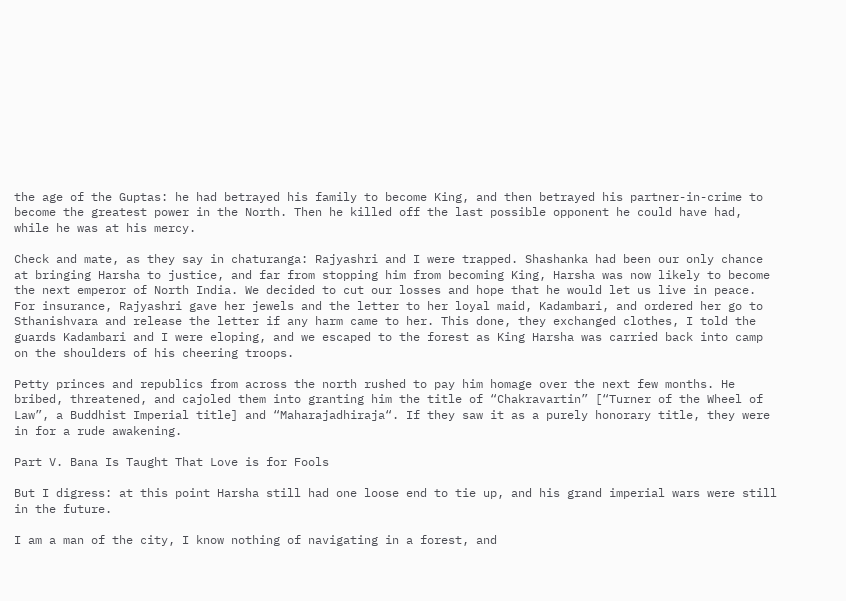the age of the Guptas: he had betrayed his family to become King, and then betrayed his partner-in-crime to become the greatest power in the North. Then he killed off the last possible opponent he could have had, while he was at his mercy.

Check and mate, as they say in chaturanga: Rajyashri and I were trapped. Shashanka had been our only chance at bringing Harsha to justice, and far from stopping him from becoming King, Harsha was now likely to become the next emperor of North India. We decided to cut our losses and hope that he would let us live in peace. For insurance, Rajyashri gave her jewels and the letter to her loyal maid, Kadambari, and ordered her go to Sthanishvara and release the letter if any harm came to her. This done, they exchanged clothes, I told the guards Kadambari and I were eloping, and we escaped to the forest as King Harsha was carried back into camp on the shoulders of his cheering troops.

Petty princes and republics from across the north rushed to pay him homage over the next few months. He bribed, threatened, and cajoled them into granting him the title of “Chakravartin” [“Turner of the Wheel of Law”, a Buddhist Imperial title] and “Maharajadhiraja“. If they saw it as a purely honorary title, they were in for a rude awakening.

Part V. Bana Is Taught That Love is for Fools

But I digress: at this point Harsha still had one loose end to tie up, and his grand imperial wars were still in the future.

I am a man of the city, I know nothing of navigating in a forest, and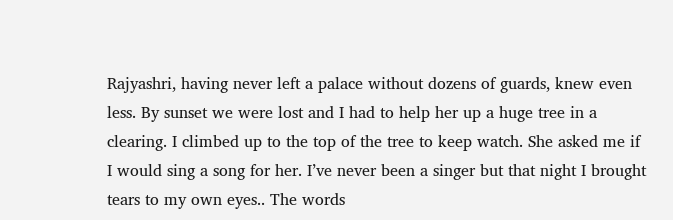Rajyashri, having never left a palace without dozens of guards, knew even less. By sunset we were lost and I had to help her up a huge tree in a clearing. I climbed up to the top of the tree to keep watch. She asked me if I would sing a song for her. I’ve never been a singer but that night I brought tears to my own eyes.. The words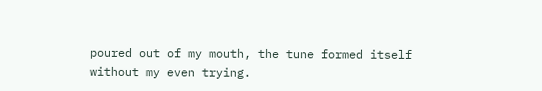poured out of my mouth, the tune formed itself without my even trying.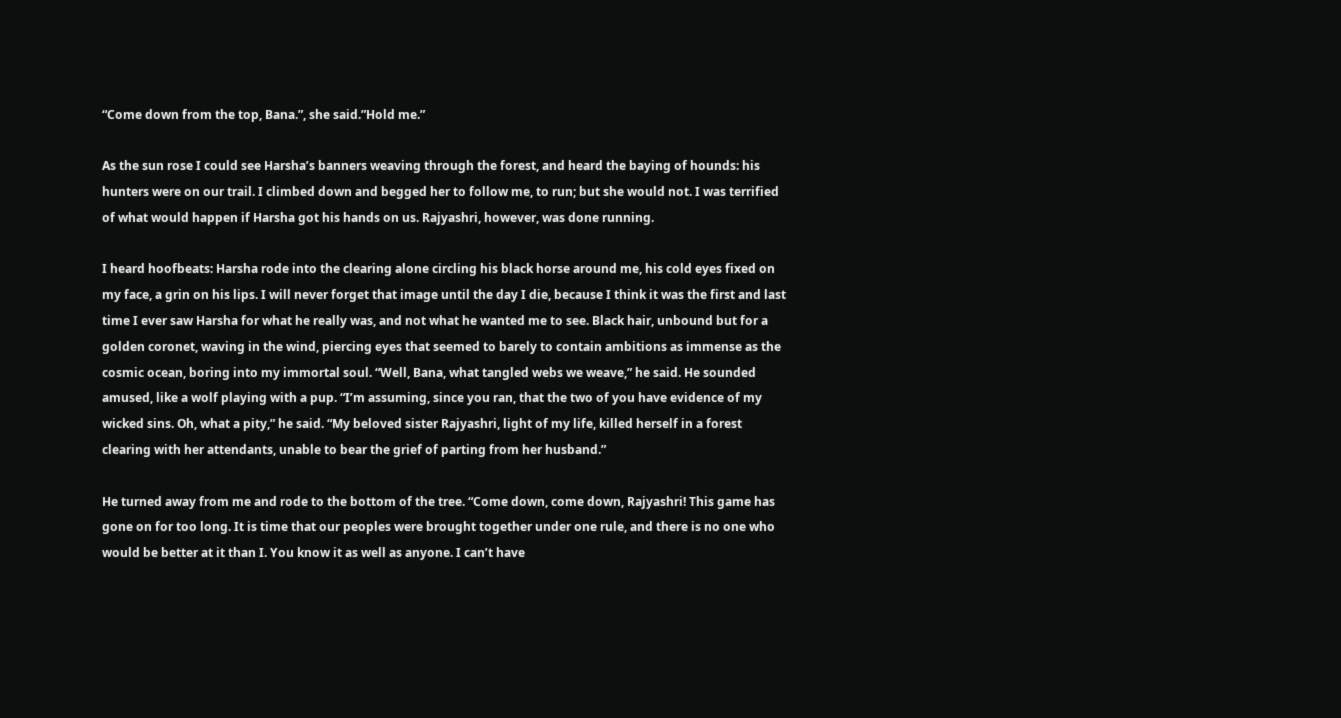“Come down from the top, Bana.”, she said.”Hold me.”

As the sun rose I could see Harsha’s banners weaving through the forest, and heard the baying of hounds: his hunters were on our trail. I climbed down and begged her to follow me, to run; but she would not. I was terrified of what would happen if Harsha got his hands on us. Rajyashri, however, was done running.

I heard hoofbeats: Harsha rode into the clearing alone circling his black horse around me, his cold eyes fixed on my face, a grin on his lips. I will never forget that image until the day I die, because I think it was the first and last time I ever saw Harsha for what he really was, and not what he wanted me to see. Black hair, unbound but for a golden coronet, waving in the wind, piercing eyes that seemed to barely to contain ambitions as immense as the cosmic ocean, boring into my immortal soul. “Well, Bana, what tangled webs we weave,” he said. He sounded amused, like a wolf playing with a pup. “I’m assuming, since you ran, that the two of you have evidence of my wicked sins. Oh, what a pity,” he said. “My beloved sister Rajyashri, light of my life, killed herself in a forest clearing with her attendants, unable to bear the grief of parting from her husband.”

He turned away from me and rode to the bottom of the tree. “Come down, come down, Rajyashri! This game has gone on for too long. It is time that our peoples were brought together under one rule, and there is no one who would be better at it than I. You know it as well as anyone. I can’t have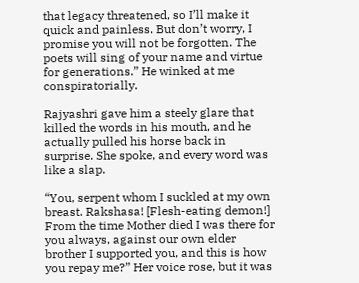that legacy threatened, so I’ll make it quick and painless. But don’t worry, I promise you will not be forgotten. The poets will sing of your name and virtue for generations.” He winked at me conspiratorially.

Rajyashri gave him a steely glare that killed the words in his mouth, and he actually pulled his horse back in surprise. She spoke, and every word was like a slap.

“You, serpent whom I suckled at my own breast. Rakshasa! [Flesh-eating demon!] From the time Mother died I was there for you always, against our own elder brother I supported you, and this is how you repay me?” Her voice rose, but it was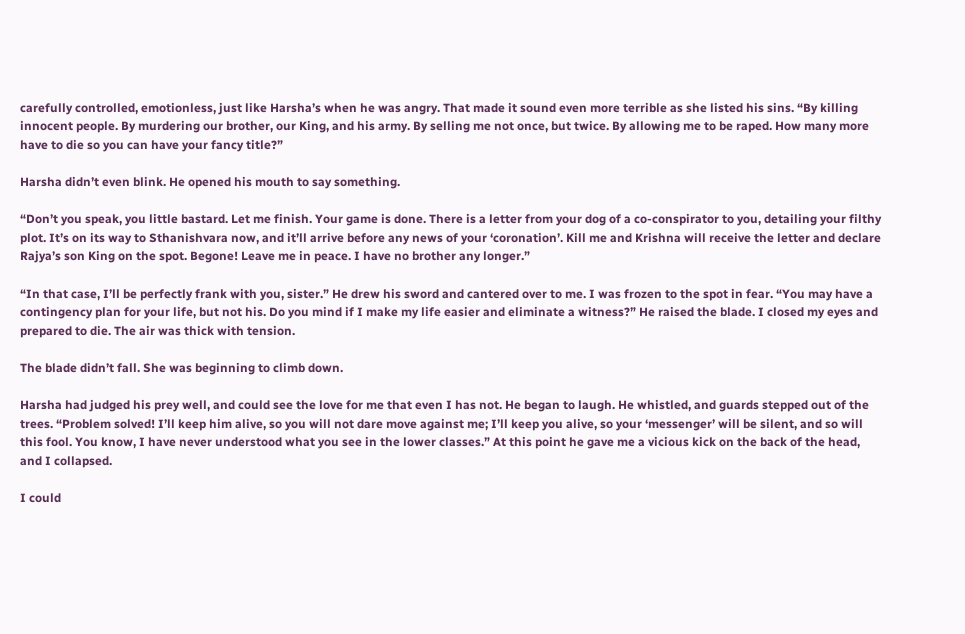carefully controlled, emotionless, just like Harsha’s when he was angry. That made it sound even more terrible as she listed his sins. “By killing innocent people. By murdering our brother, our King, and his army. By selling me not once, but twice. By allowing me to be raped. How many more have to die so you can have your fancy title?”

Harsha didn’t even blink. He opened his mouth to say something.

“Don’t you speak, you little bastard. Let me finish. Your game is done. There is a letter from your dog of a co-conspirator to you, detailing your filthy plot. It’s on its way to Sthanishvara now, and it’ll arrive before any news of your ‘coronation’. Kill me and Krishna will receive the letter and declare Rajya’s son King on the spot. Begone! Leave me in peace. I have no brother any longer.”

“In that case, I’ll be perfectly frank with you, sister.” He drew his sword and cantered over to me. I was frozen to the spot in fear. “You may have a contingency plan for your life, but not his. Do you mind if I make my life easier and eliminate a witness?” He raised the blade. I closed my eyes and prepared to die. The air was thick with tension.

The blade didn’t fall. She was beginning to climb down.

Harsha had judged his prey well, and could see the love for me that even I has not. He began to laugh. He whistled, and guards stepped out of the trees. “Problem solved! I’ll keep him alive, so you will not dare move against me; I’ll keep you alive, so your ‘messenger’ will be silent, and so will this fool. You know, I have never understood what you see in the lower classes.” At this point he gave me a vicious kick on the back of the head, and I collapsed.

I could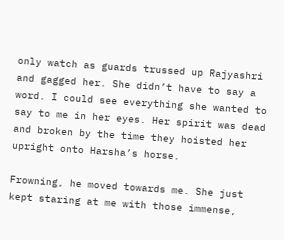only watch as guards trussed up Rajyashri and gagged her. She didn’t have to say a word. I could see everything she wanted to say to me in her eyes. Her spirit was dead and broken by the time they hoisted her upright onto Harsha’s horse.

Frowning, he moved towards me. She just kept staring at me with those immense,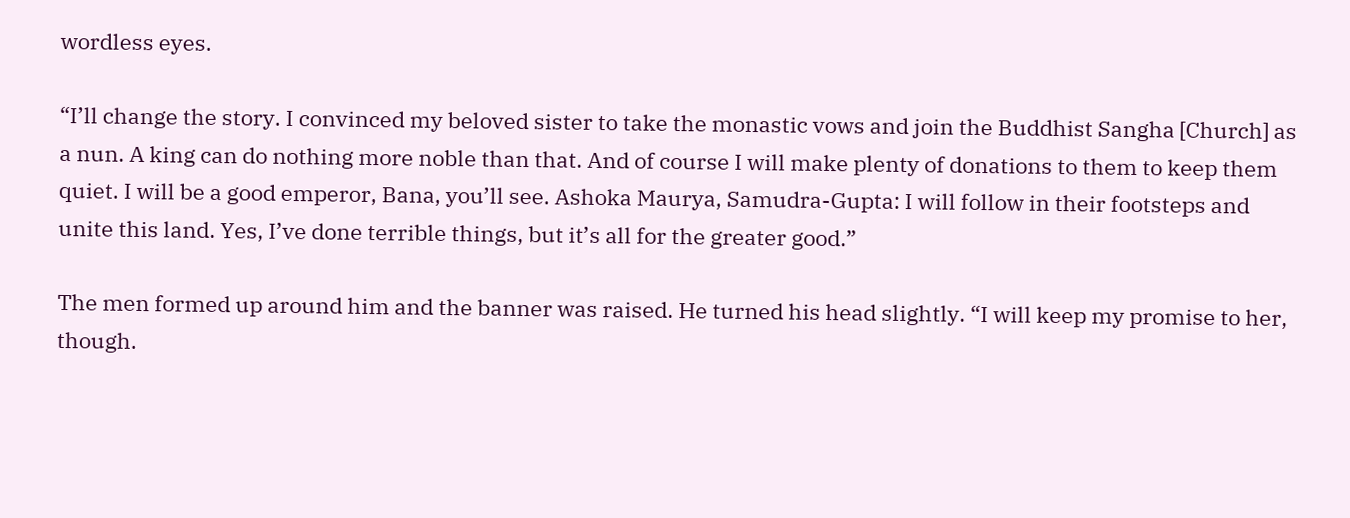wordless eyes.

“I’ll change the story. I convinced my beloved sister to take the monastic vows and join the Buddhist Sangha [Church] as a nun. A king can do nothing more noble than that. And of course I will make plenty of donations to them to keep them quiet. I will be a good emperor, Bana, you’ll see. Ashoka Maurya, Samudra-Gupta: I will follow in their footsteps and unite this land. Yes, I’ve done terrible things, but it’s all for the greater good.”

The men formed up around him and the banner was raised. He turned his head slightly. “I will keep my promise to her, though.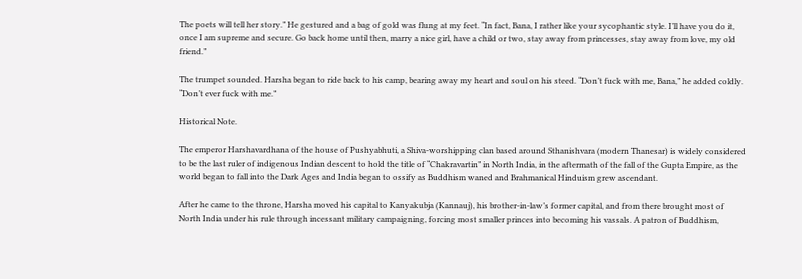The poets will tell her story.” He gestured and a bag of gold was flung at my feet. “In fact, Bana, I rather like your sycophantic style. I’ll have you do it, once I am supreme and secure. Go back home until then, marry a nice girl, have a child or two, stay away from princesses, stay away from love, my old friend.”

The trumpet sounded. Harsha began to ride back to his camp, bearing away my heart and soul on his steed. “Don’t fuck with me, Bana,” he added coldly. “Don’t ever fuck with me.”

Historical Note.

The emperor Harshavardhana of the house of Pushyabhuti, a Shiva-worshipping clan based around Sthanishvara (modern Thanesar) is widely considered to be the last ruler of indigenous Indian descent to hold the title of “Chakravartin” in North India, in the aftermath of the fall of the Gupta Empire, as the world began to fall into the Dark Ages and India began to ossify as Buddhism waned and Brahmanical Hinduism grew ascendant.

After he came to the throne, Harsha moved his capital to Kanyakubja (Kannauj), his brother-in-law’s former capital, and from there brought most of North India under his rule through incessant military campaigning, forcing most smaller princes into becoming his vassals. A patron of Buddhism,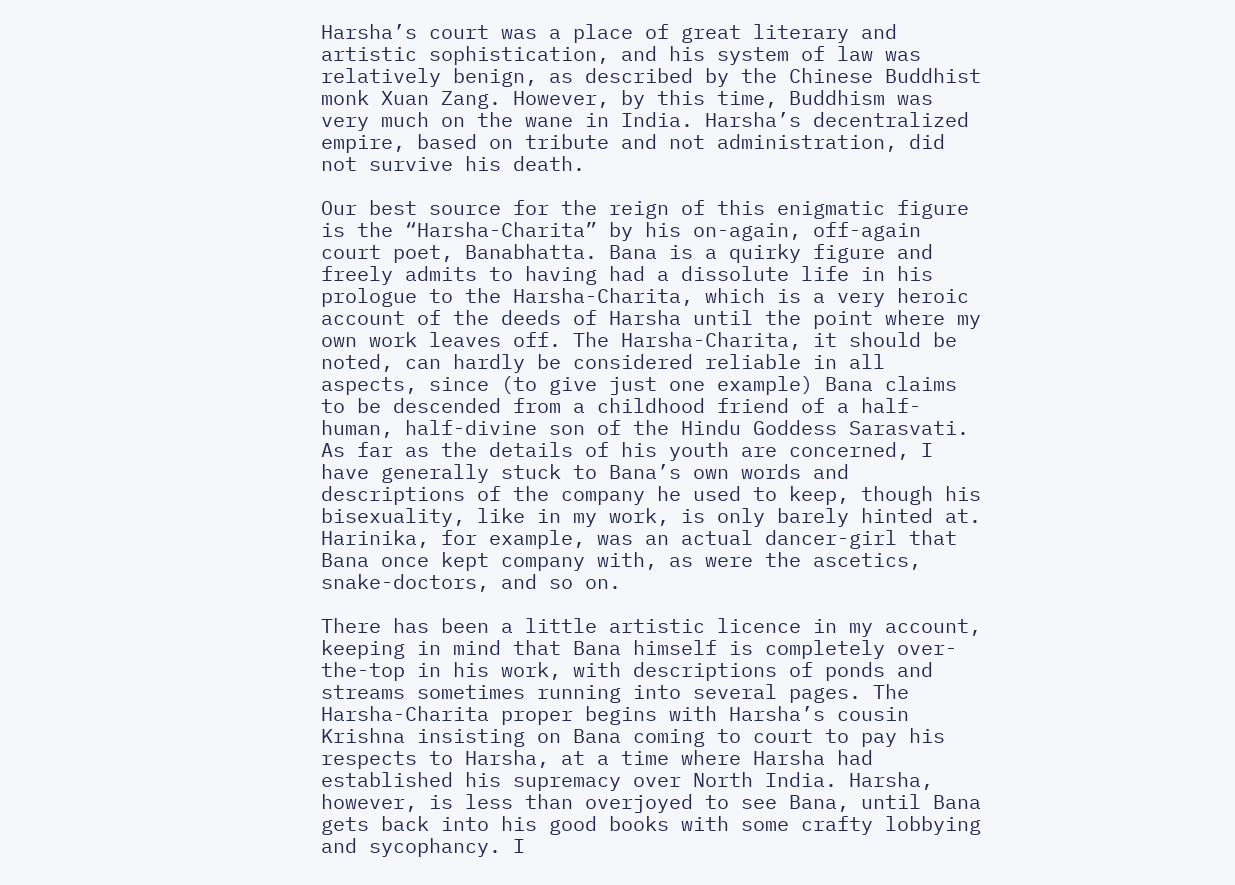Harsha’s court was a place of great literary and artistic sophistication, and his system of law was relatively benign, as described by the Chinese Buddhist monk Xuan Zang. However, by this time, Buddhism was very much on the wane in India. Harsha’s decentralized empire, based on tribute and not administration, did not survive his death.

Our best source for the reign of this enigmatic figure is the “Harsha-Charita” by his on-again, off-again court poet, Banabhatta. Bana is a quirky figure and freely admits to having had a dissolute life in his prologue to the Harsha-Charita, which is a very heroic account of the deeds of Harsha until the point where my own work leaves off. The Harsha-Charita, it should be noted, can hardly be considered reliable in all aspects, since (to give just one example) Bana claims to be descended from a childhood friend of a half-human, half-divine son of the Hindu Goddess Sarasvati. As far as the details of his youth are concerned, I have generally stuck to Bana’s own words and descriptions of the company he used to keep, though his bisexuality, like in my work, is only barely hinted at. Harinika, for example, was an actual dancer-girl that Bana once kept company with, as were the ascetics, snake-doctors, and so on.

There has been a little artistic licence in my account, keeping in mind that Bana himself is completely over-the-top in his work, with descriptions of ponds and streams sometimes running into several pages. The Harsha-Charita proper begins with Harsha’s cousin Krishna insisting on Bana coming to court to pay his respects to Harsha, at a time where Harsha had established his supremacy over North India. Harsha, however, is less than overjoyed to see Bana, until Bana gets back into his good books with some crafty lobbying and sycophancy. I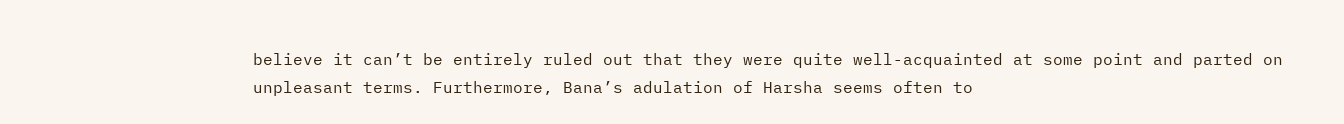believe it can’t be entirely ruled out that they were quite well-acquainted at some point and parted on unpleasant terms. Furthermore, Bana’s adulation of Harsha seems often to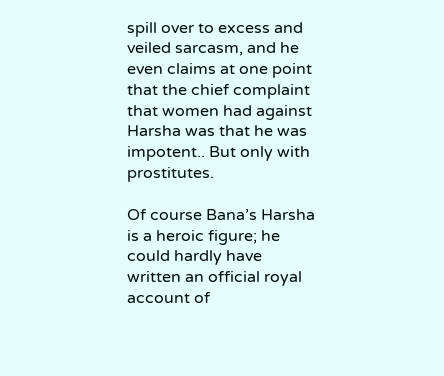spill over to excess and veiled sarcasm, and he even claims at one point that the chief complaint that women had against Harsha was that he was impotent.. But only with prostitutes.

Of course Bana’s Harsha is a heroic figure; he could hardly have written an official royal account of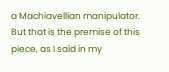a Machiavellian manipulator. But that is the premise of this piece, as I said in my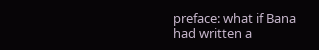preface: what if Bana had written a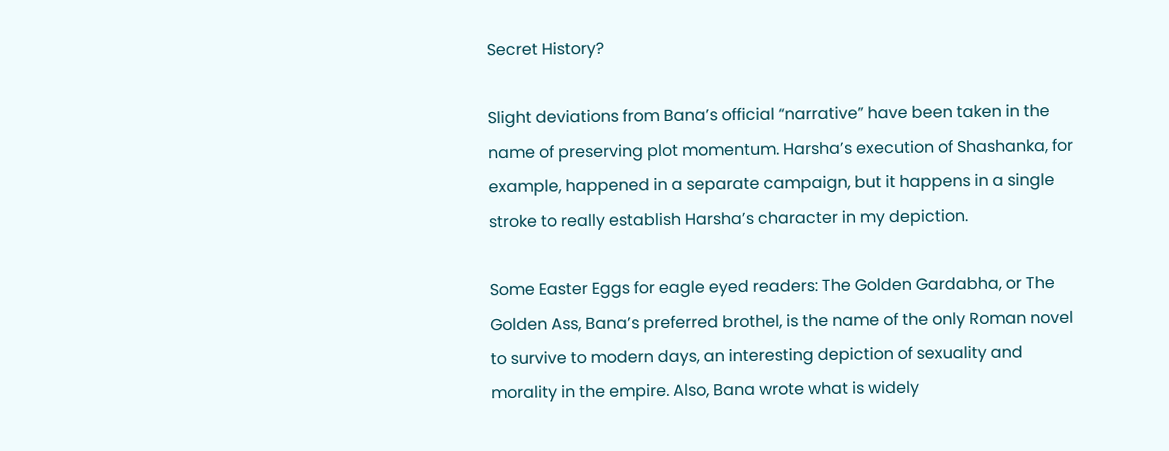Secret History?

Slight deviations from Bana’s official “narrative” have been taken in the name of preserving plot momentum. Harsha’s execution of Shashanka, for example, happened in a separate campaign, but it happens in a single stroke to really establish Harsha’s character in my depiction.

Some Easter Eggs for eagle eyed readers: The Golden Gardabha, or The Golden Ass, Bana’s preferred brothel, is the name of the only Roman novel to survive to modern days, an interesting depiction of sexuality and morality in the empire. Also, Bana wrote what is widely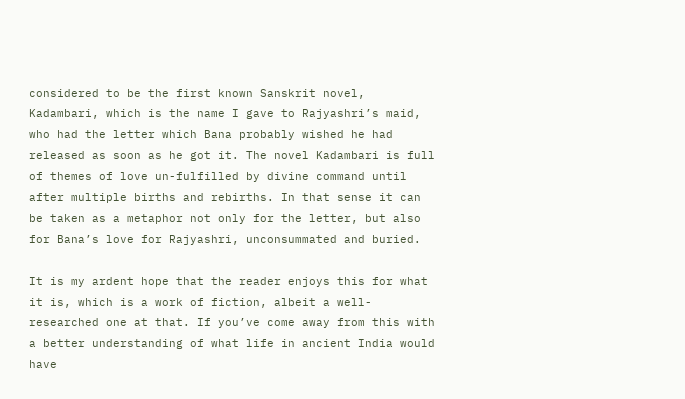considered to be the first known Sanskrit novel, Kadambari, which is the name I gave to Rajyashri’s maid, who had the letter which Bana probably wished he had released as soon as he got it. The novel Kadambari is full of themes of love un-fulfilled by divine command until after multiple births and rebirths. In that sense it can be taken as a metaphor not only for the letter, but also for Bana’s love for Rajyashri, unconsummated and buried.

It is my ardent hope that the reader enjoys this for what it is, which is a work of fiction, albeit a well-researched one at that. If you’ve come away from this with a better understanding of what life in ancient India would have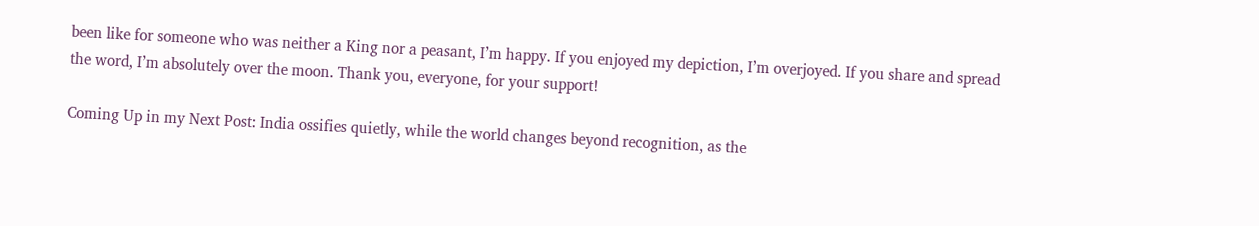been like for someone who was neither a King nor a peasant, I’m happy. If you enjoyed my depiction, I’m overjoyed. If you share and spread the word, I’m absolutely over the moon. Thank you, everyone, for your support!

Coming Up in my Next Post: India ossifies quietly, while the world changes beyond recognition, as the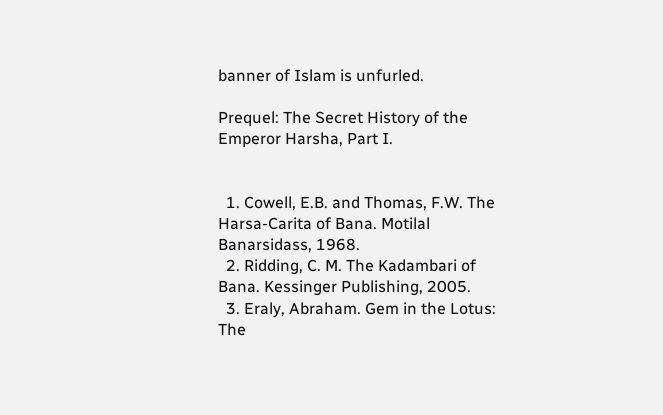banner of Islam is unfurled.

Prequel: The Secret History of the Emperor Harsha, Part I.


  1. Cowell, E.B. and Thomas, F.W. The Harsa-Carita of Bana. Motilal Banarsidass, 1968.
  2. Ridding, C. M. The Kadambari of Bana. Kessinger Publishing, 2005.
  3. Eraly, Abraham. Gem in the Lotus: The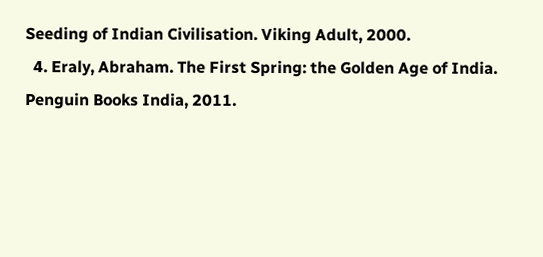Seeding of Indian Civilisation. Viking Adult, 2000.
  4. Eraly, Abraham. The First Spring: the Golden Age of India. Penguin Books India, 2011.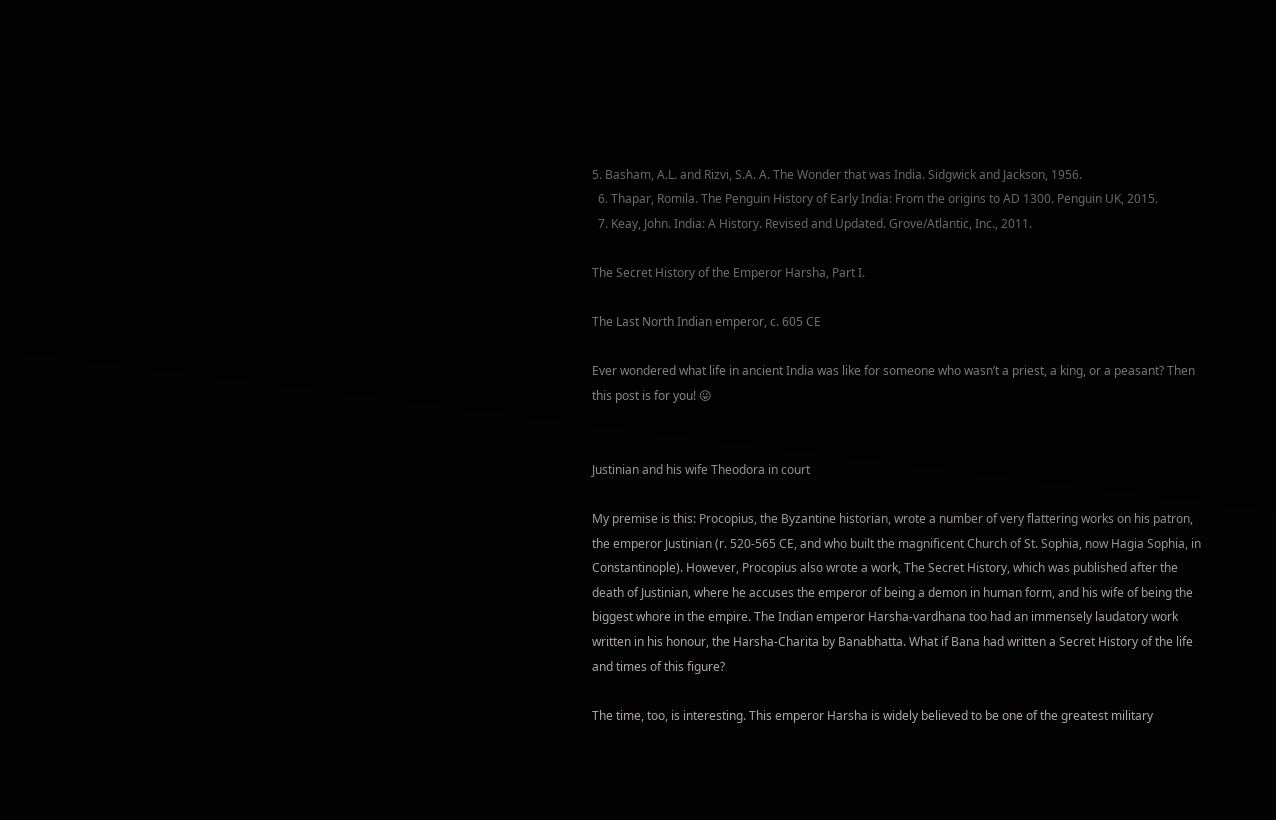5. Basham, A.L. and Rizvi, S.A. A. The Wonder that was India. Sidgwick and Jackson, 1956.
  6. Thapar, Romila. The Penguin History of Early India: From the origins to AD 1300. Penguin UK, 2015.
  7. Keay, John. India: A History. Revised and Updated. Grove/Atlantic, Inc., 2011.

The Secret History of the Emperor Harsha, Part I.

The Last North Indian emperor, c. 605 CE

Ever wondered what life in ancient India was like for someone who wasn’t a priest, a king, or a peasant? Then this post is for you! 😛


Justinian and his wife Theodora in court

My premise is this: Procopius, the Byzantine historian, wrote a number of very flattering works on his patron, the emperor Justinian (r. 520-565 CE, and who built the magnificent Church of St. Sophia, now Hagia Sophia, in Constantinople). However, Procopius also wrote a work, The Secret History, which was published after the death of Justinian, where he accuses the emperor of being a demon in human form, and his wife of being the biggest whore in the empire. The Indian emperor Harsha-vardhana too had an immensely laudatory work written in his honour, the Harsha-Charita by Banabhatta. What if Bana had written a Secret History of the life and times of this figure?

The time, too, is interesting. This emperor Harsha is widely believed to be one of the greatest military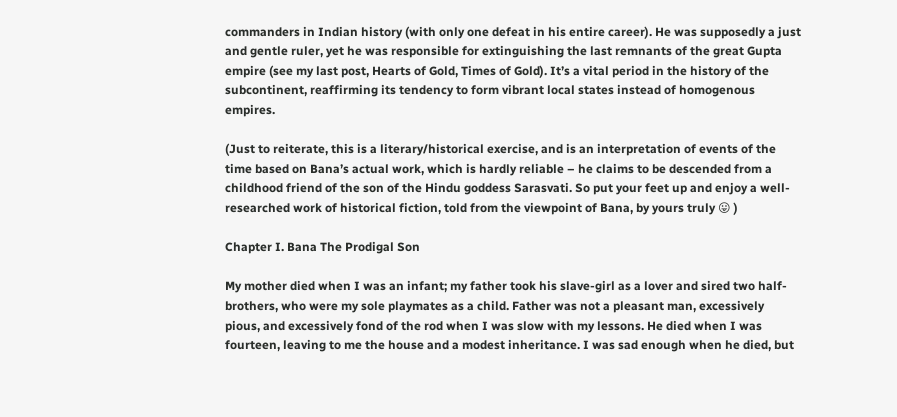commanders in Indian history (with only one defeat in his entire career). He was supposedly a just and gentle ruler, yet he was responsible for extinguishing the last remnants of the great Gupta empire (see my last post, Hearts of Gold, Times of Gold). It’s a vital period in the history of the subcontinent, reaffirming its tendency to form vibrant local states instead of homogenous empires.

(Just to reiterate, this is a literary/historical exercise, and is an interpretation of events of the time based on Bana’s actual work, which is hardly reliable – he claims to be descended from a childhood friend of the son of the Hindu goddess Sarasvati. So put your feet up and enjoy a well-researched work of historical fiction, told from the viewpoint of Bana, by yours truly 😛 )

Chapter I. Bana The Prodigal Son

My mother died when I was an infant; my father took his slave-girl as a lover and sired two half-brothers, who were my sole playmates as a child. Father was not a pleasant man, excessively pious, and excessively fond of the rod when I was slow with my lessons. He died when I was fourteen, leaving to me the house and a modest inheritance. I was sad enough when he died, but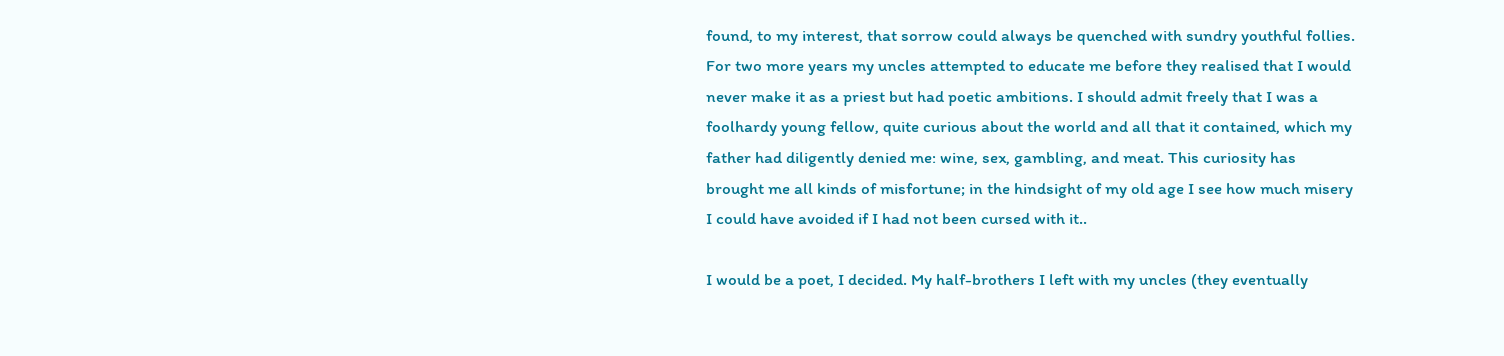found, to my interest, that sorrow could always be quenched with sundry youthful follies. For two more years my uncles attempted to educate me before they realised that I would never make it as a priest but had poetic ambitions. I should admit freely that I was a foolhardy young fellow, quite curious about the world and all that it contained, which my father had diligently denied me: wine, sex, gambling, and meat. This curiosity has brought me all kinds of misfortune; in the hindsight of my old age I see how much misery I could have avoided if I had not been cursed with it..

I would be a poet, I decided. My half-brothers I left with my uncles (they eventually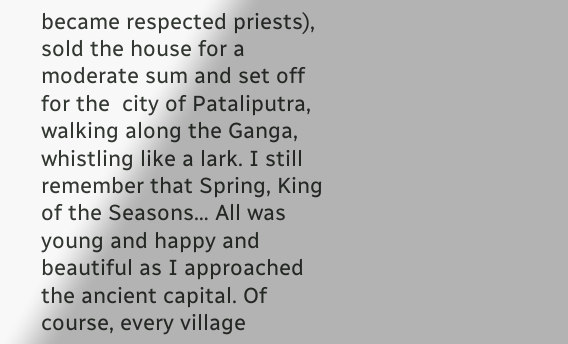became respected priests), sold the house for a moderate sum and set off for the  city of Pataliputra, walking along the Ganga, whistling like a lark. I still remember that Spring, King of the Seasons… All was young and happy and beautiful as I approached the ancient capital. Of course, every village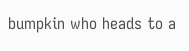bumpkin who heads to a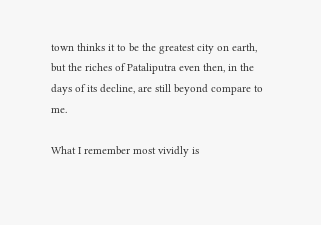town thinks it to be the greatest city on earth, but the riches of Pataliputra even then, in the days of its decline, are still beyond compare to me.

What I remember most vividly is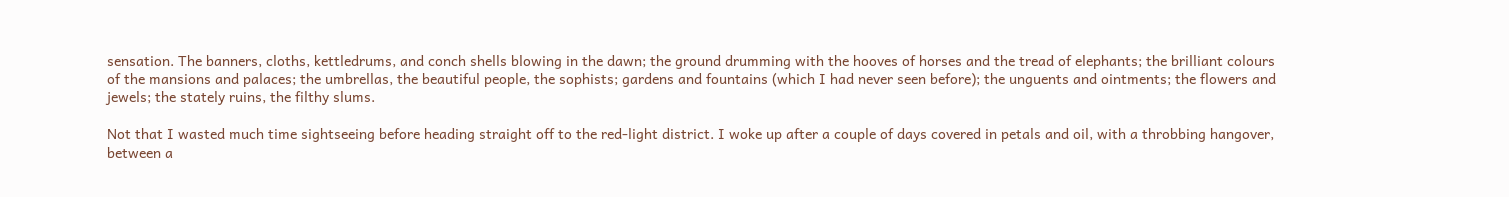sensation. The banners, cloths, kettledrums, and conch shells blowing in the dawn; the ground drumming with the hooves of horses and the tread of elephants; the brilliant colours of the mansions and palaces; the umbrellas, the beautiful people, the sophists; gardens and fountains (which I had never seen before); the unguents and ointments; the flowers and jewels; the stately ruins, the filthy slums.

Not that I wasted much time sightseeing before heading straight off to the red-light district. I woke up after a couple of days covered in petals and oil, with a throbbing hangover, between a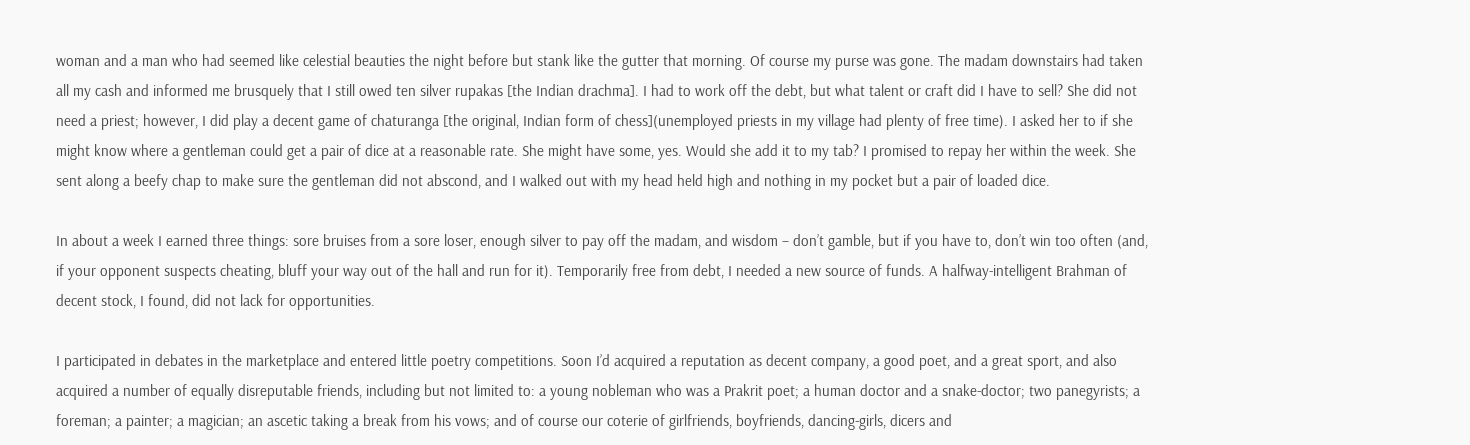woman and a man who had seemed like celestial beauties the night before but stank like the gutter that morning. Of course my purse was gone. The madam downstairs had taken all my cash and informed me brusquely that I still owed ten silver rupakas [the Indian drachma]. I had to work off the debt, but what talent or craft did I have to sell? She did not need a priest; however, I did play a decent game of chaturanga [the original, Indian form of chess](unemployed priests in my village had plenty of free time). I asked her to if she might know where a gentleman could get a pair of dice at a reasonable rate. She might have some, yes. Would she add it to my tab? I promised to repay her within the week. She sent along a beefy chap to make sure the gentleman did not abscond, and I walked out with my head held high and nothing in my pocket but a pair of loaded dice.

In about a week I earned three things: sore bruises from a sore loser, enough silver to pay off the madam, and wisdom – don’t gamble, but if you have to, don’t win too often (and, if your opponent suspects cheating, bluff your way out of the hall and run for it). Temporarily free from debt, I needed a new source of funds. A halfway-intelligent Brahman of decent stock, I found, did not lack for opportunities.

I participated in debates in the marketplace and entered little poetry competitions. Soon I’d acquired a reputation as decent company, a good poet, and a great sport, and also acquired a number of equally disreputable friends, including but not limited to: a young nobleman who was a Prakrit poet; a human doctor and a snake-doctor; two panegyrists; a foreman; a painter; a magician; an ascetic taking a break from his vows; and of course our coterie of girlfriends, boyfriends, dancing-girls, dicers and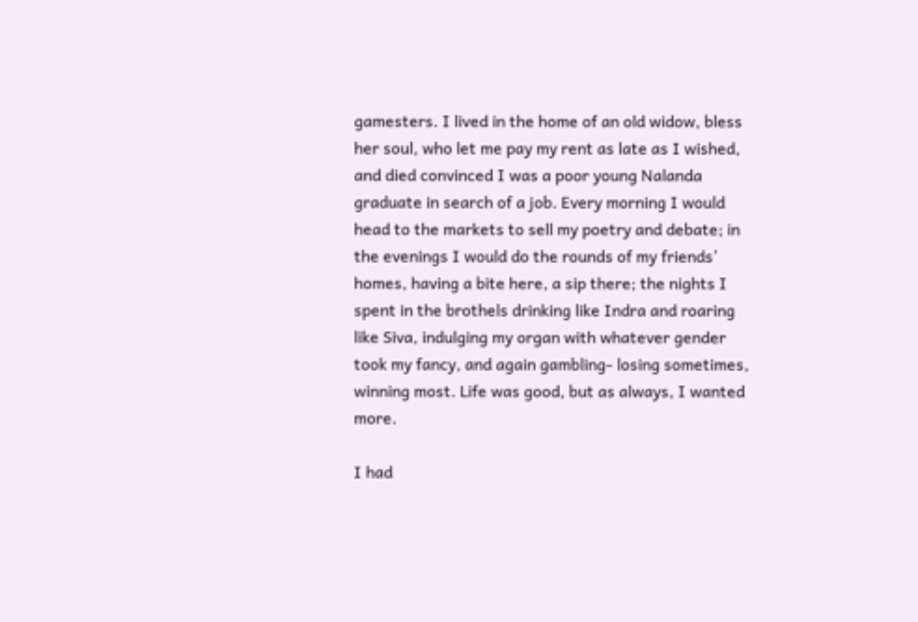gamesters. I lived in the home of an old widow, bless her soul, who let me pay my rent as late as I wished, and died convinced I was a poor young Nalanda graduate in search of a job. Every morning I would head to the markets to sell my poetry and debate; in the evenings I would do the rounds of my friends’ homes, having a bite here, a sip there; the nights I spent in the brothels drinking like Indra and roaring like Siva, indulging my organ with whatever gender took my fancy, and again gambling- losing sometimes, winning most. Life was good, but as always, I wanted more.

I had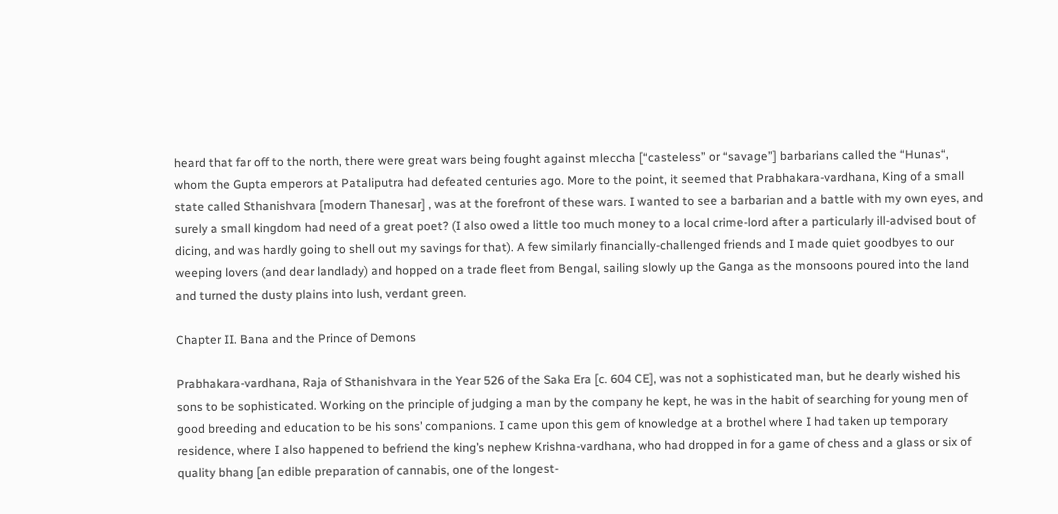heard that far off to the north, there were great wars being fought against mleccha [“casteless” or “savage”] barbarians called the “Hunas“, whom the Gupta emperors at Pataliputra had defeated centuries ago. More to the point, it seemed that Prabhakara-vardhana, King of a small state called Sthanishvara [modern Thanesar] , was at the forefront of these wars. I wanted to see a barbarian and a battle with my own eyes, and surely a small kingdom had need of a great poet? (I also owed a little too much money to a local crime-lord after a particularly ill-advised bout of dicing, and was hardly going to shell out my savings for that). A few similarly financially-challenged friends and I made quiet goodbyes to our weeping lovers (and dear landlady) and hopped on a trade fleet from Bengal, sailing slowly up the Ganga as the monsoons poured into the land and turned the dusty plains into lush, verdant green.

Chapter II. Bana and the Prince of Demons

Prabhakara-vardhana, Raja of Sthanishvara in the Year 526 of the Saka Era [c. 604 CE], was not a sophisticated man, but he dearly wished his sons to be sophisticated. Working on the principle of judging a man by the company he kept, he was in the habit of searching for young men of good breeding and education to be his sons’ companions. I came upon this gem of knowledge at a brothel where I had taken up temporary residence, where I also happened to befriend the king’s nephew Krishna-vardhana, who had dropped in for a game of chess and a glass or six of quality bhang [an edible preparation of cannabis, one of the longest-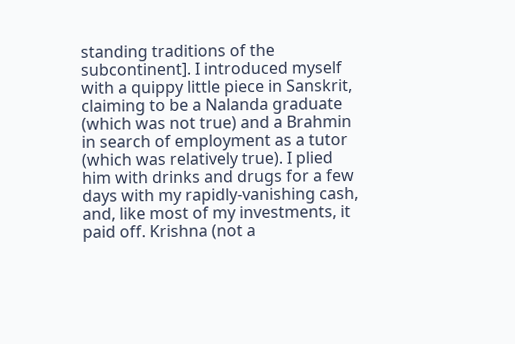standing traditions of the subcontinent]. I introduced myself with a quippy little piece in Sanskrit, claiming to be a Nalanda graduate (which was not true) and a Brahmin in search of employment as a tutor (which was relatively true). I plied him with drinks and drugs for a few days with my rapidly-vanishing cash, and, like most of my investments, it paid off. Krishna (not a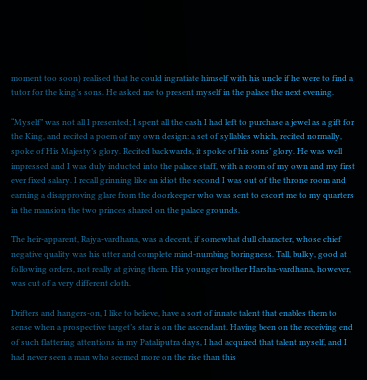moment too soon) realised that he could ingratiate himself with his uncle if he were to find a tutor for the king’s sons. He asked me to present myself in the palace the next evening.

“Myself” was not all I presented; I spent all the cash I had left to purchase a jewel as a gift for the King, and recited a poem of my own design: a set of syllables which, recited normally, spoke of His Majesty’s glory. Recited backwards, it spoke of his sons’ glory. He was well impressed and I was duly inducted into the palace staff, with a room of my own and my first ever fixed salary. I recall grinning like an idiot the second I was out of the throne room and earning a disapproving glare from the doorkeeper who was sent to escort me to my quarters in the mansion the two princes shared on the palace grounds.

The heir-apparent, Rajya-vardhana, was a decent, if somewhat dull character, whose chief negative quality was his utter and complete mind-numbing boringness. Tall, bulky, good at following orders, not really at giving them. His younger brother Harsha-vardhana, however, was cut of a very different cloth.

Drifters and hangers-on, I like to believe, have a sort of innate talent that enables them to sense when a prospective target’s star is on the ascendant. Having been on the receiving end of such flattering attentions in my Pataliputra days, I had acquired that talent myself, and I had never seen a man who seemed more on the rise than this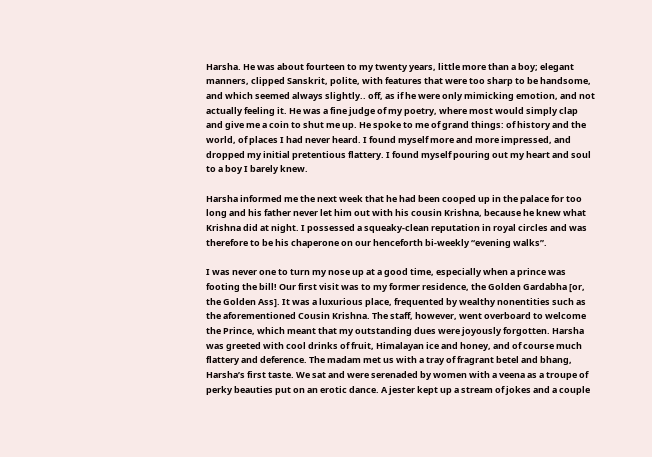Harsha. He was about fourteen to my twenty years, little more than a boy; elegant manners, clipped Sanskrit, polite, with features that were too sharp to be handsome, and which seemed always slightly.. off, as if he were only mimicking emotion, and not actually feeling it. He was a fine judge of my poetry, where most would simply clap and give me a coin to shut me up. He spoke to me of grand things: of history and the world, of places I had never heard. I found myself more and more impressed, and dropped my initial pretentious flattery. I found myself pouring out my heart and soul to a boy I barely knew.

Harsha informed me the next week that he had been cooped up in the palace for too long and his father never let him out with his cousin Krishna, because he knew what Krishna did at night. I possessed a squeaky-clean reputation in royal circles and was therefore to be his chaperone on our henceforth bi-weekly “evening walks”.

I was never one to turn my nose up at a good time, especially when a prince was footing the bill! Our first visit was to my former residence, the Golden Gardabha [or, the Golden Ass]. It was a luxurious place, frequented by wealthy nonentities such as the aforementioned Cousin Krishna. The staff, however, went overboard to welcome the Prince, which meant that my outstanding dues were joyously forgotten. Harsha was greeted with cool drinks of fruit, Himalayan ice and honey, and of course much flattery and deference. The madam met us with a tray of fragrant betel and bhang, Harsha’s first taste. We sat and were serenaded by women with a veena as a troupe of perky beauties put on an erotic dance. A jester kept up a stream of jokes and a couple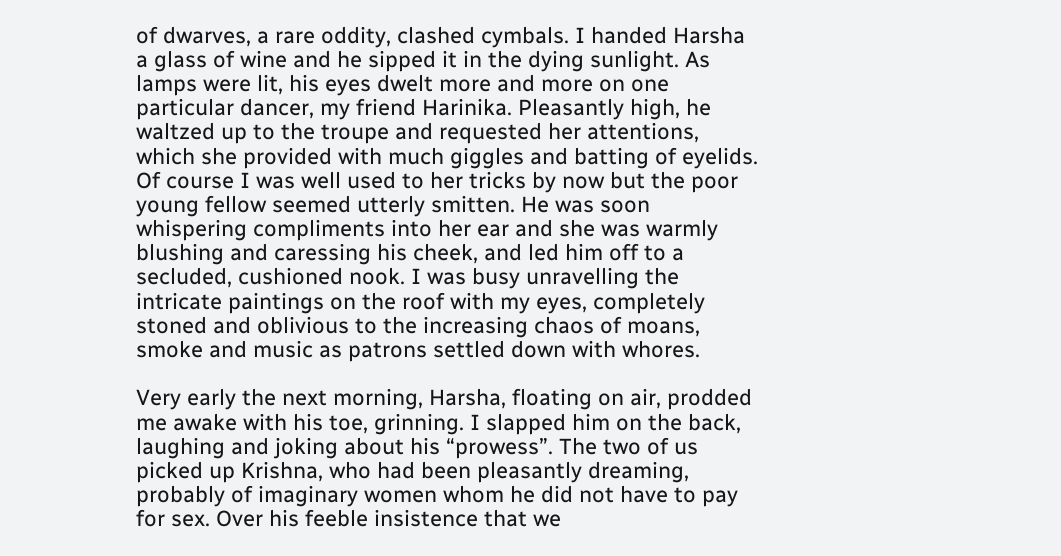of dwarves, a rare oddity, clashed cymbals. I handed Harsha a glass of wine and he sipped it in the dying sunlight. As lamps were lit, his eyes dwelt more and more on one particular dancer, my friend Harinika. Pleasantly high, he waltzed up to the troupe and requested her attentions, which she provided with much giggles and batting of eyelids. Of course I was well used to her tricks by now but the poor young fellow seemed utterly smitten. He was soon whispering compliments into her ear and she was warmly blushing and caressing his cheek, and led him off to a secluded, cushioned nook. I was busy unravelling the intricate paintings on the roof with my eyes, completely stoned and oblivious to the increasing chaos of moans, smoke and music as patrons settled down with whores.

Very early the next morning, Harsha, floating on air, prodded me awake with his toe, grinning. I slapped him on the back, laughing and joking about his “prowess”. The two of us picked up Krishna, who had been pleasantly dreaming, probably of imaginary women whom he did not have to pay for sex. Over his feeble insistence that we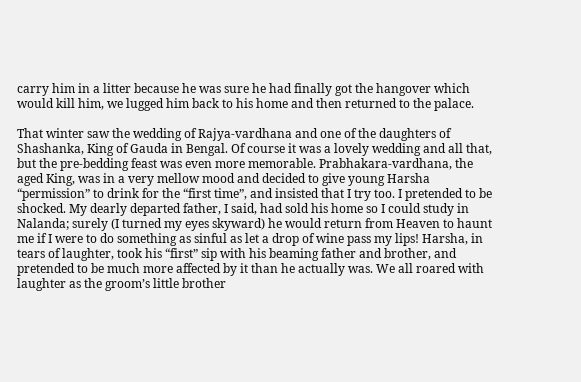carry him in a litter because he was sure he had finally got the hangover which would kill him, we lugged him back to his home and then returned to the palace.

That winter saw the wedding of Rajya-vardhana and one of the daughters of Shashanka, King of Gauda in Bengal. Of course it was a lovely wedding and all that, but the pre-bedding feast was even more memorable. Prabhakara-vardhana, the aged King, was in a very mellow mood and decided to give young Harsha “permission” to drink for the “first time”, and insisted that I try too. I pretended to be shocked. My dearly departed father, I said, had sold his home so I could study in Nalanda; surely (I turned my eyes skyward) he would return from Heaven to haunt me if I were to do something as sinful as let a drop of wine pass my lips! Harsha, in tears of laughter, took his “first” sip with his beaming father and brother, and pretended to be much more affected by it than he actually was. We all roared with laughter as the groom’s little brother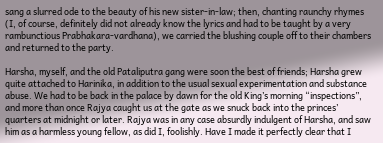sang a slurred ode to the beauty of his new sister-in-law; then, chanting raunchy rhymes (I, of course, definitely did not already know the lyrics and had to be taught by a very rambunctious Prabhakara-vardhana), we carried the blushing couple off to their chambers and returned to the party.

Harsha, myself, and the old Pataliputra gang were soon the best of friends; Harsha grew quite attached to Harinika, in addition to the usual sexual experimentation and substance abuse. We had to be back in the palace by dawn for the old King’s morning “inspections”, and more than once Rajya caught us at the gate as we snuck back into the princes’ quarters at midnight or later. Rajya was in any case absurdly indulgent of Harsha, and saw him as a harmless young fellow, as did I, foolishly. Have I made it perfectly clear that I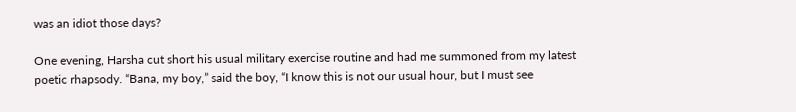was an idiot those days?

One evening, Harsha cut short his usual military exercise routine and had me summoned from my latest poetic rhapsody. “Bana, my boy,” said the boy, “I know this is not our usual hour, but I must see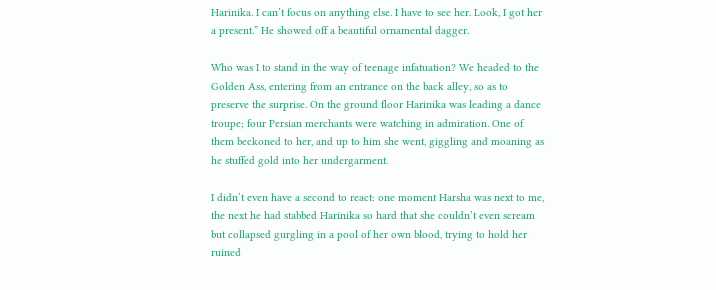Harinika. I can’t focus on anything else. I have to see her. Look, I got her a present.” He showed off a beautiful ornamental dagger.

Who was I to stand in the way of teenage infatuation? We headed to the Golden Ass, entering from an entrance on the back alley, so as to preserve the surprise. On the ground floor Harinika was leading a dance troupe; four Persian merchants were watching in admiration. One of them beckoned to her, and up to him she went, giggling and moaning as he stuffed gold into her undergarment.

I didn’t even have a second to react: one moment Harsha was next to me, the next he had stabbed Harinika so hard that she couldn’t even scream but collapsed gurgling in a pool of her own blood, trying to hold her ruined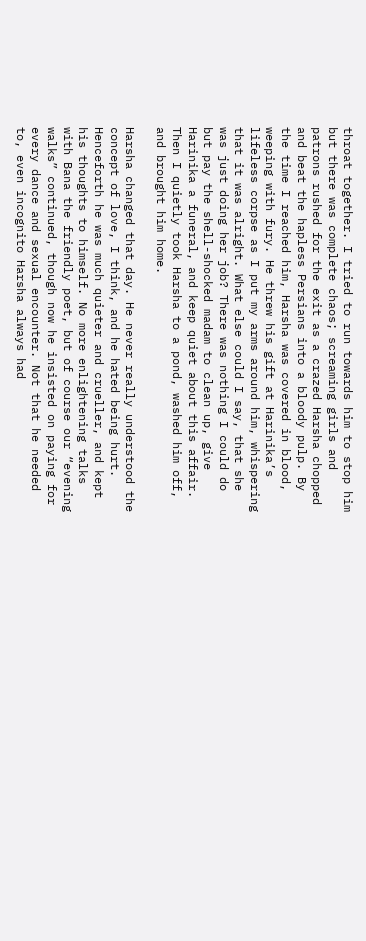throat together. I tried to run towards him to stop him but there was complete chaos; screaming girls and patrons rushed for the exit as a crazed Harsha chopped and beat the hapless Persians into a bloody pulp. By the time I reached him, Harsha was covered in blood, weeping with fury. He threw his gift at Harinika’s lifeless corpse as I put my arms around him, whispering that it was alright. What else could I say, that she was just doing her job? There was nothing I could do but pay the shell-shocked madam to clean up, give Harinika a funeral, and keep quiet about this affair. Then I quietly took Harsha to a pond, washed him off, and brought him home.

Harsha changed that day. He never really understood the concept of love, I think, and he hated being hurt. Henceforth he was much quieter and crueller, and kept his thoughts to himself. No more enlightening talks with Bana the friendly poet, but of course our “evening walks” continued, though now he insisted on paying for every dance and sexual encounter. Not that he needed to, even incognito Harsha always had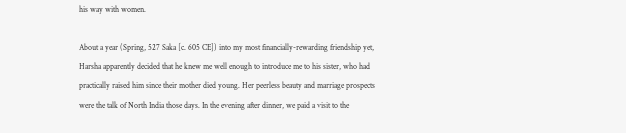his way with women.

About a year (Spring, 527 Saka [c. 605 CE]) into my most financially-rewarding friendship yet, Harsha apparently decided that he knew me well enough to introduce me to his sister, who had practically raised him since their mother died young. Her peerless beauty and marriage prospects were the talk of North India those days. In the evening after dinner, we paid a visit to the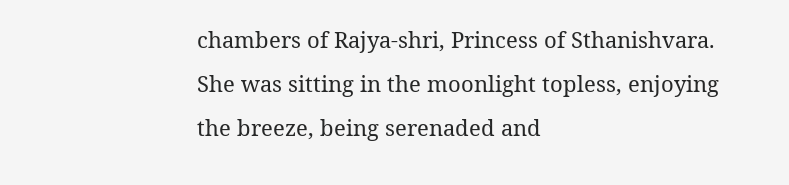chambers of Rajya-shri, Princess of Sthanishvara. She was sitting in the moonlight topless, enjoying the breeze, being serenaded and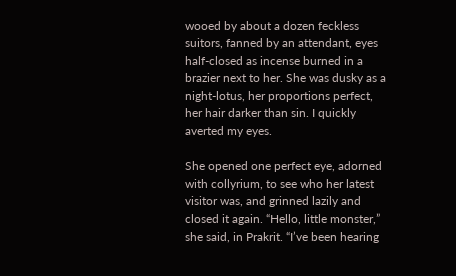wooed by about a dozen feckless suitors, fanned by an attendant, eyes half-closed as incense burned in a brazier next to her. She was dusky as a night-lotus, her proportions perfect, her hair darker than sin. I quickly averted my eyes.

She opened one perfect eye, adorned with collyrium, to see who her latest visitor was, and grinned lazily and closed it again. “Hello, little monster,” she said, in Prakrit. “I’ve been hearing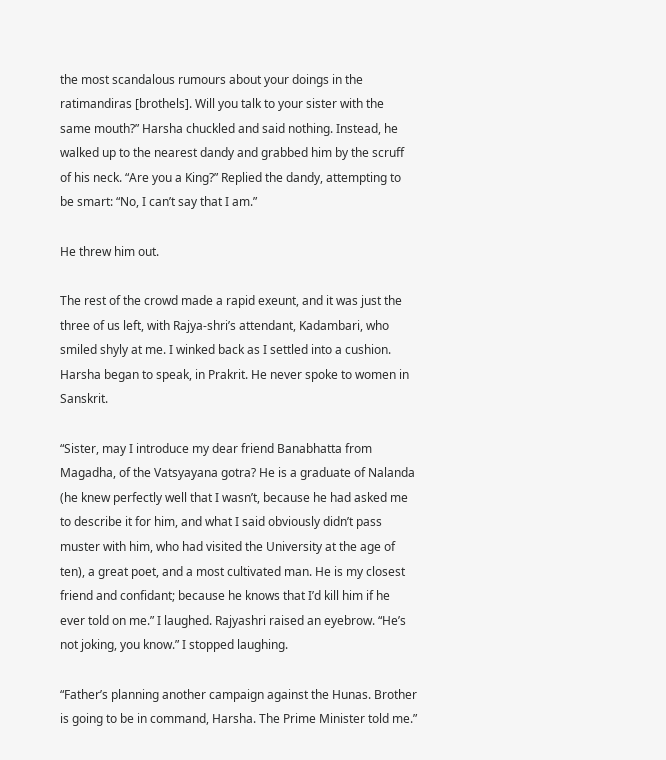the most scandalous rumours about your doings in the ratimandiras [brothels]. Will you talk to your sister with the same mouth?” Harsha chuckled and said nothing. Instead, he walked up to the nearest dandy and grabbed him by the scruff of his neck. “Are you a King?” Replied the dandy, attempting to be smart: “No, I can’t say that I am.”

He threw him out.

The rest of the crowd made a rapid exeunt, and it was just the three of us left, with Rajya-shri’s attendant, Kadambari, who smiled shyly at me. I winked back as I settled into a cushion. Harsha began to speak, in Prakrit. He never spoke to women in Sanskrit.

“Sister, may I introduce my dear friend Banabhatta from Magadha, of the Vatsyayana gotra? He is a graduate of Nalanda (he knew perfectly well that I wasn’t, because he had asked me to describe it for him, and what I said obviously didn’t pass muster with him, who had visited the University at the age of ten), a great poet, and a most cultivated man. He is my closest friend and confidant; because he knows that I’d kill him if he ever told on me.” I laughed. Rajyashri raised an eyebrow. “He’s not joking, you know.” I stopped laughing.

“Father’s planning another campaign against the Hunas. Brother is going to be in command, Harsha. The Prime Minister told me.”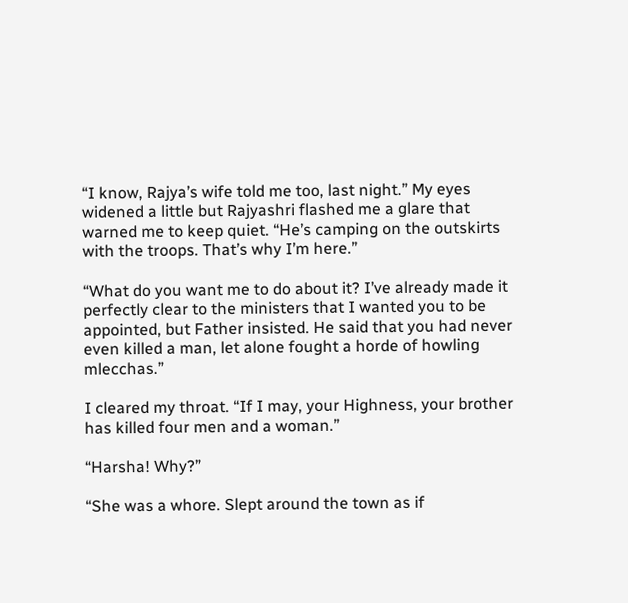“I know, Rajya’s wife told me too, last night.” My eyes widened a little but Rajyashri flashed me a glare that warned me to keep quiet. “He’s camping on the outskirts with the troops. That’s why I’m here.”

“What do you want me to do about it? I’ve already made it perfectly clear to the ministers that I wanted you to be appointed, but Father insisted. He said that you had never even killed a man, let alone fought a horde of howling mlecchas.”

I cleared my throat. “If I may, your Highness, your brother has killed four men and a woman.”

“Harsha! Why?”

“She was a whore. Slept around the town as if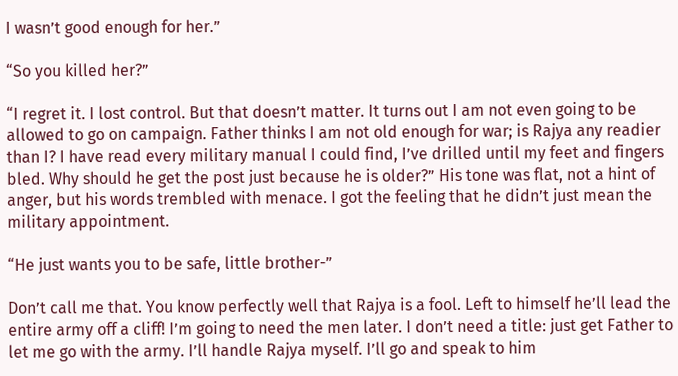I wasn’t good enough for her.”

“So you killed her?”

“I regret it. I lost control. But that doesn’t matter. It turns out I am not even going to be allowed to go on campaign. Father thinks I am not old enough for war; is Rajya any readier than I? I have read every military manual I could find, I’ve drilled until my feet and fingers bled. Why should he get the post just because he is older?” His tone was flat, not a hint of anger, but his words trembled with menace. I got the feeling that he didn’t just mean the military appointment.

“He just wants you to be safe, little brother-”

Don’t call me that. You know perfectly well that Rajya is a fool. Left to himself he’ll lead the entire army off a cliff! I’m going to need the men later. I don’t need a title: just get Father to let me go with the army. I’ll handle Rajya myself. I’ll go and speak to him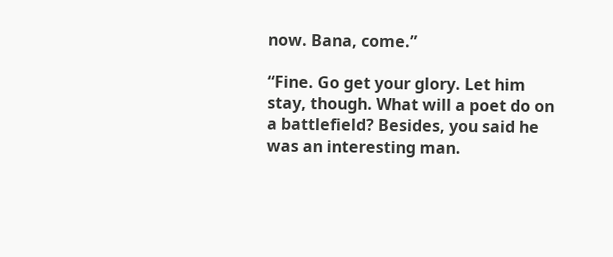now. Bana, come.”

“Fine. Go get your glory. Let him stay, though. What will a poet do on a battlefield? Besides, you said he was an interesting man.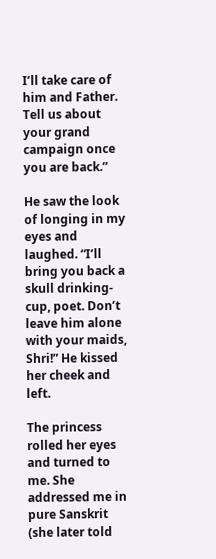I’ll take care of him and Father. Tell us about your grand campaign once you are back.”

He saw the look of longing in my eyes and laughed. “I’ll bring you back a skull drinking-cup, poet. Don’t leave him alone with your maids, Shri!” He kissed her cheek and left.

The princess rolled her eyes and turned to me. She addressed me in pure Sanskrit (she later told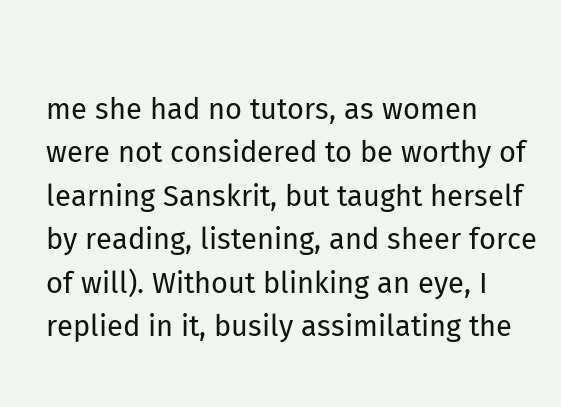me she had no tutors, as women were not considered to be worthy of learning Sanskrit, but taught herself by reading, listening, and sheer force of will). Without blinking an eye, I replied in it, busily assimilating the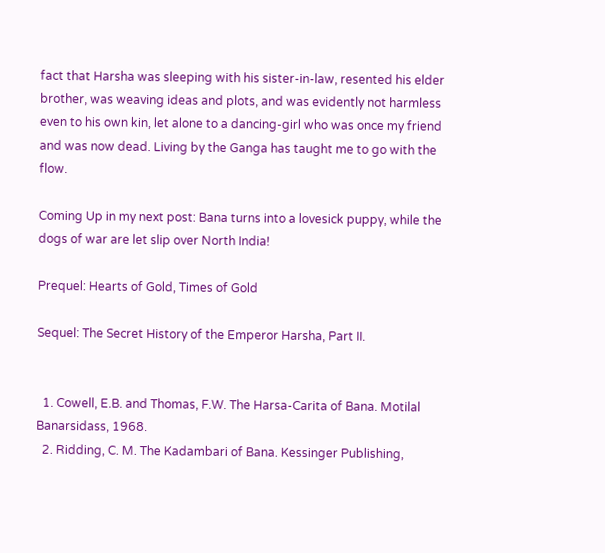fact that Harsha was sleeping with his sister-in-law, resented his elder brother, was weaving ideas and plots, and was evidently not harmless even to his own kin, let alone to a dancing-girl who was once my friend and was now dead. Living by the Ganga has taught me to go with the flow.

Coming Up in my next post: Bana turns into a lovesick puppy, while the dogs of war are let slip over North India!

Prequel: Hearts of Gold, Times of Gold

Sequel: The Secret History of the Emperor Harsha, Part II.


  1. Cowell, E.B. and Thomas, F.W. The Harsa-Carita of Bana. Motilal Banarsidass, 1968.
  2. Ridding, C. M. The Kadambari of Bana. Kessinger Publishing,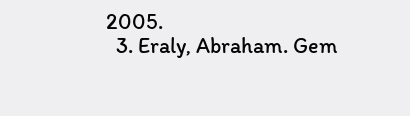2005.
  3. Eraly, Abraham. Gem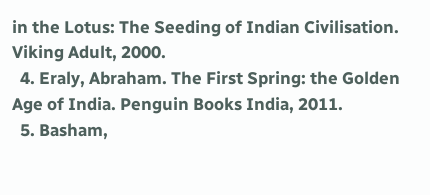in the Lotus: The Seeding of Indian Civilisation. Viking Adult, 2000.
  4. Eraly, Abraham. The First Spring: the Golden Age of India. Penguin Books India, 2011.
  5. Basham,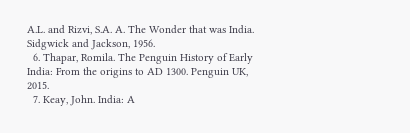A.L. and Rizvi, S.A. A. The Wonder that was India. Sidgwick and Jackson, 1956.
  6. Thapar, Romila. The Penguin History of Early India: From the origins to AD 1300. Penguin UK, 2015.
  7. Keay, John. India: A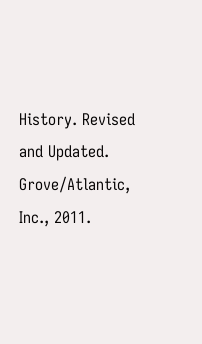History. Revised and Updated. Grove/Atlantic, Inc., 2011.